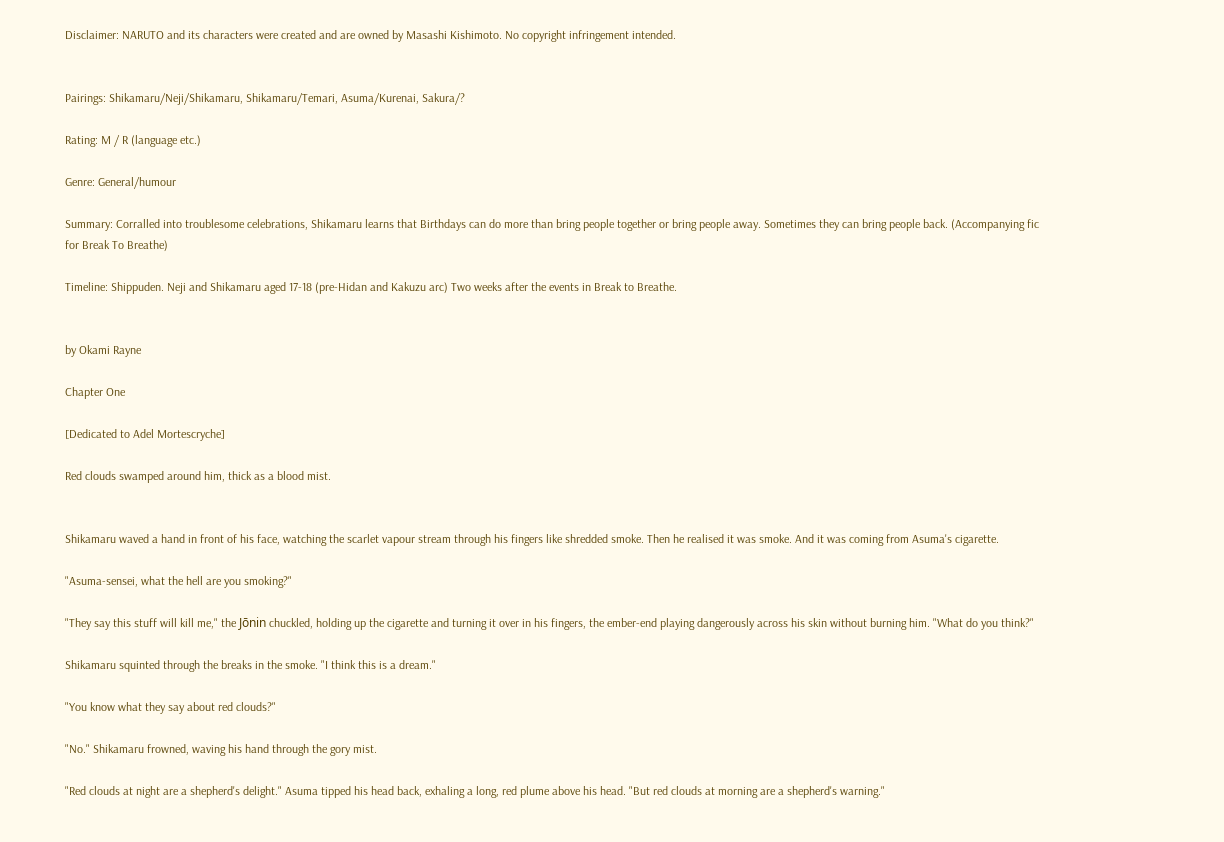Disclaimer: NARUTO and its characters were created and are owned by Masashi Kishimoto. No copyright infringement intended.


Pairings: Shikamaru/Neji/Shikamaru, Shikamaru/Temari, Asuma/Kurenai, Sakura/?

Rating: M / R (language etc.)

Genre: General/humour

Summary: Corralled into troublesome celebrations, Shikamaru learns that Birthdays can do more than bring people together or bring people away. Sometimes they can bring people back. (Accompanying fic for Break To Breathe)

Timeline: Shippuden. Neji and Shikamaru aged 17-18 (pre-Hidan and Kakuzu arc) Two weeks after the events in Break to Breathe.


by Okami Rayne

Chapter One

[Dedicated to Adel Mortescryche]

Red clouds swamped around him, thick as a blood mist.


Shikamaru waved a hand in front of his face, watching the scarlet vapour stream through his fingers like shredded smoke. Then he realised it was smoke. And it was coming from Asuma's cigarette.

"Asuma-sensei, what the hell are you smoking?"

"They say this stuff will kill me," the Jōnin chuckled, holding up the cigarette and turning it over in his fingers, the ember-end playing dangerously across his skin without burning him. "What do you think?"

Shikamaru squinted through the breaks in the smoke. "I think this is a dream."

"You know what they say about red clouds?"

"No." Shikamaru frowned, waving his hand through the gory mist.

"Red clouds at night are a shepherd's delight." Asuma tipped his head back, exhaling a long, red plume above his head. "But red clouds at morning are a shepherd's warning."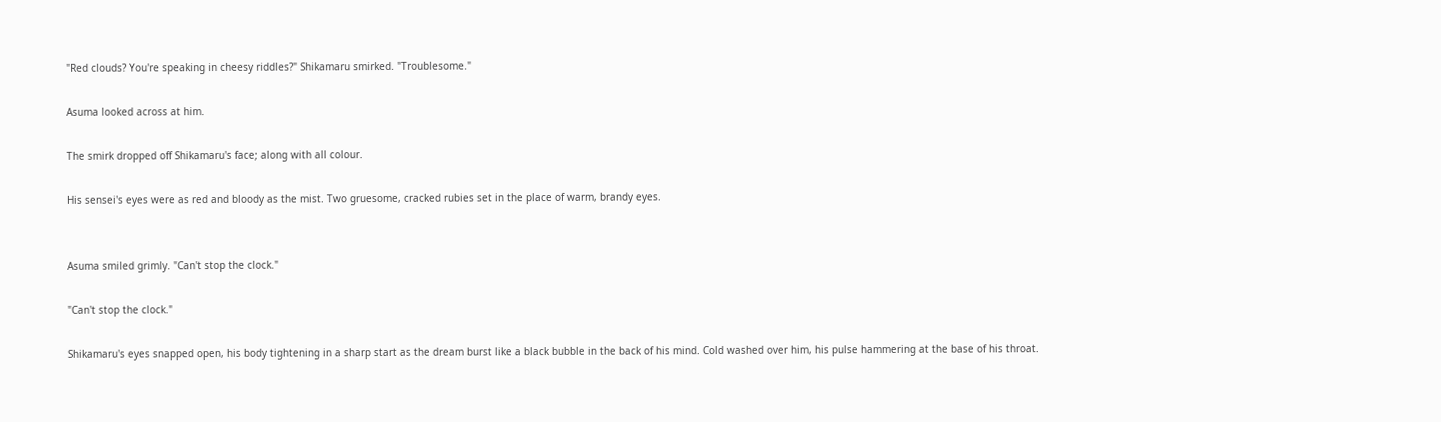"Red clouds? You're speaking in cheesy riddles?" Shikamaru smirked. "Troublesome."

Asuma looked across at him.

The smirk dropped off Shikamaru's face; along with all colour.

His sensei's eyes were as red and bloody as the mist. Two gruesome, cracked rubies set in the place of warm, brandy eyes.


Asuma smiled grimly. "Can't stop the clock."

"Can't stop the clock."

Shikamaru's eyes snapped open, his body tightening in a sharp start as the dream burst like a black bubble in the back of his mind. Cold washed over him, his pulse hammering at the base of his throat.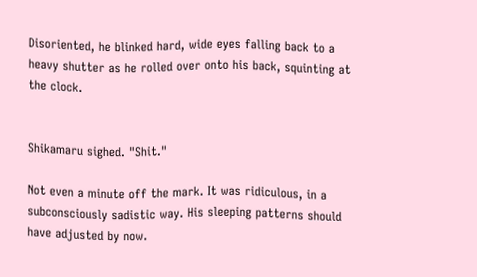Disoriented, he blinked hard, wide eyes falling back to a heavy shutter as he rolled over onto his back, squinting at the clock.


Shikamaru sighed. "Shit."

Not even a minute off the mark. It was ridiculous, in a subconsciously sadistic way. His sleeping patterns should have adjusted by now.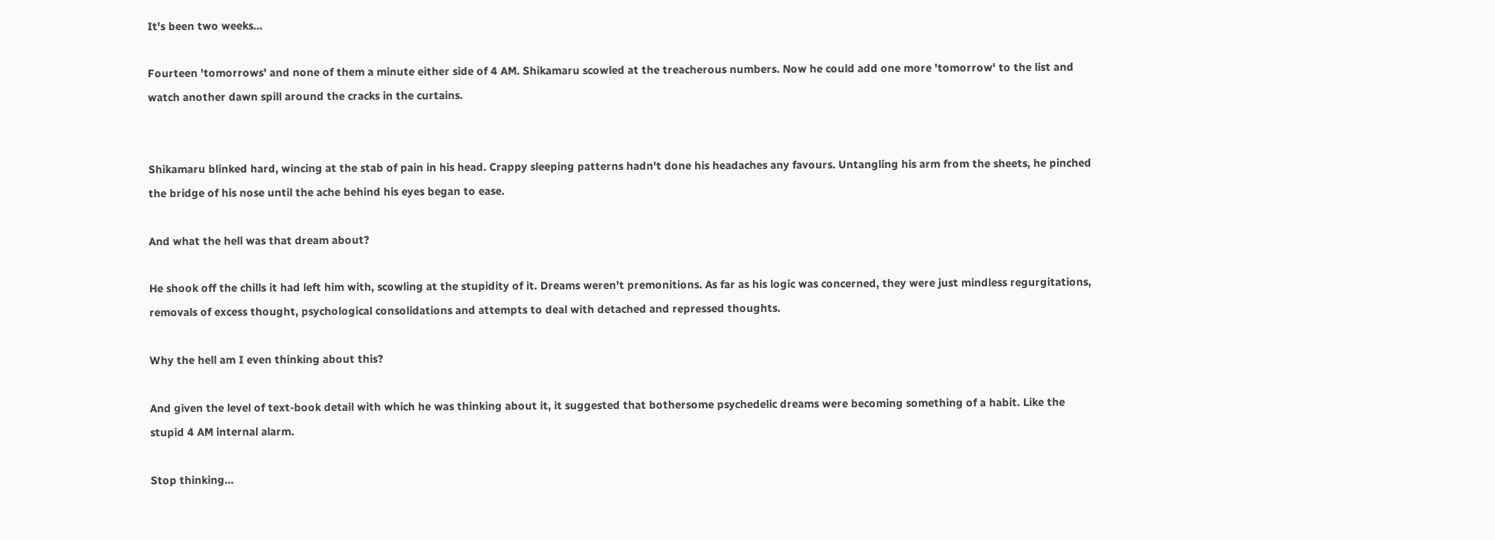It's been two weeks…

Fourteen 'tomorrows' and none of them a minute either side of 4 AM. Shikamaru scowled at the treacherous numbers. Now he could add one more 'tomorrow' to the list and watch another dawn spill around the cracks in the curtains.


Shikamaru blinked hard, wincing at the stab of pain in his head. Crappy sleeping patterns hadn't done his headaches any favours. Untangling his arm from the sheets, he pinched the bridge of his nose until the ache behind his eyes began to ease.

And what the hell was that dream about?

He shook off the chills it had left him with, scowling at the stupidity of it. Dreams weren't premonitions. As far as his logic was concerned, they were just mindless regurgitations, removals of excess thought, psychological consolidations and attempts to deal with detached and repressed thoughts.

Why the hell am I even thinking about this?

And given the level of text-book detail with which he was thinking about it, it suggested that bothersome psychedelic dreams were becoming something of a habit. Like the stupid 4 AM internal alarm.

Stop thinking…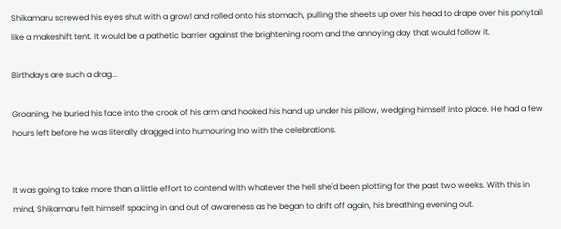Shikamaru screwed his eyes shut with a growl and rolled onto his stomach, pulling the sheets up over his head to drape over his ponytail like a makeshift tent. It would be a pathetic barrier against the brightening room and the annoying day that would follow it.

Birthdays are such a drag...

Groaning, he buried his face into the crook of his arm and hooked his hand up under his pillow, wedging himself into place. He had a few hours left before he was literally dragged into humouring Ino with the celebrations.


It was going to take more than a little effort to contend with whatever the hell she'd been plotting for the past two weeks. With this in mind, Shikamaru felt himself spacing in and out of awareness as he began to drift off again, his breathing evening out.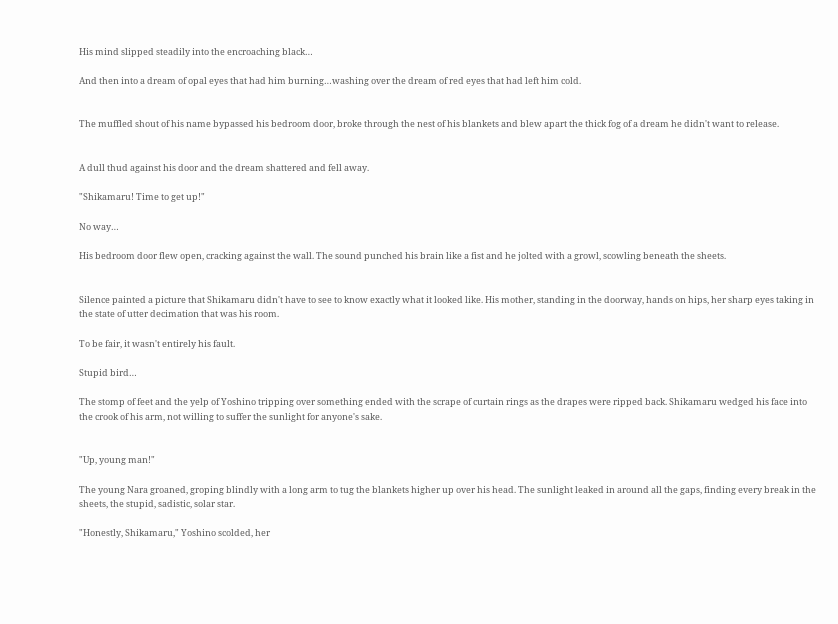His mind slipped steadily into the encroaching black…

And then into a dream of opal eyes that had him burning…washing over the dream of red eyes that had left him cold.


The muffled shout of his name bypassed his bedroom door, broke through the nest of his blankets and blew apart the thick fog of a dream he didn't want to release.


A dull thud against his door and the dream shattered and fell away.

"Shikamaru! Time to get up!"

No way…

His bedroom door flew open, cracking against the wall. The sound punched his brain like a fist and he jolted with a growl, scowling beneath the sheets.


Silence painted a picture that Shikamaru didn't have to see to know exactly what it looked like. His mother, standing in the doorway, hands on hips, her sharp eyes taking in the state of utter decimation that was his room.

To be fair, it wasn't entirely his fault.

Stupid bird…

The stomp of feet and the yelp of Yoshino tripping over something ended with the scrape of curtain rings as the drapes were ripped back. Shikamaru wedged his face into the crook of his arm, not willing to suffer the sunlight for anyone's sake.


"Up, young man!"

The young Nara groaned, groping blindly with a long arm to tug the blankets higher up over his head. The sunlight leaked in around all the gaps, finding every break in the sheets, the stupid, sadistic, solar star.

"Honestly, Shikamaru," Yoshino scolded, her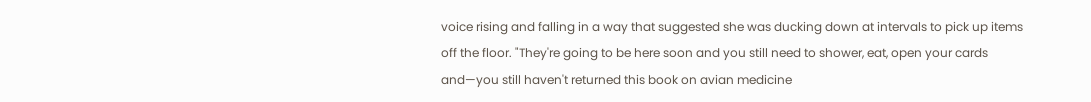voice rising and falling in a way that suggested she was ducking down at intervals to pick up items off the floor. "They're going to be here soon and you still need to shower, eat, open your cards and—you still haven't returned this book on avian medicine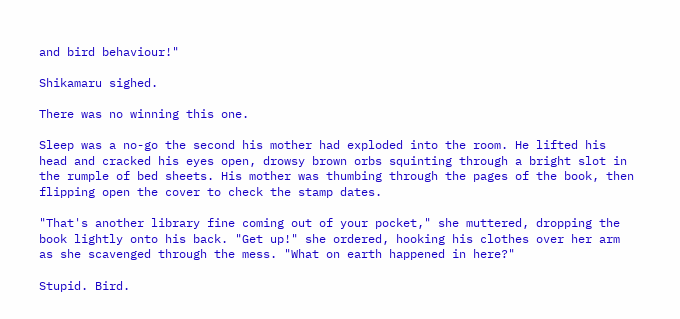and bird behaviour!"

Shikamaru sighed.

There was no winning this one.

Sleep was a no-go the second his mother had exploded into the room. He lifted his head and cracked his eyes open, drowsy brown orbs squinting through a bright slot in the rumple of bed sheets. His mother was thumbing through the pages of the book, then flipping open the cover to check the stamp dates.

"That's another library fine coming out of your pocket," she muttered, dropping the book lightly onto his back. "Get up!" she ordered, hooking his clothes over her arm as she scavenged through the mess. "What on earth happened in here?"

Stupid. Bird.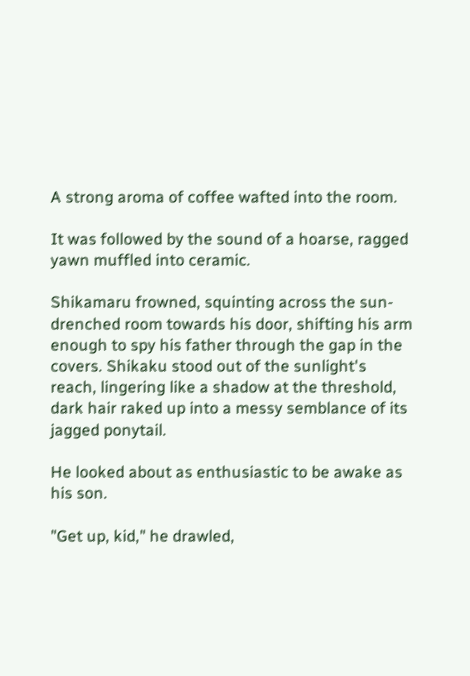A strong aroma of coffee wafted into the room.

It was followed by the sound of a hoarse, ragged yawn muffled into ceramic.

Shikamaru frowned, squinting across the sun-drenched room towards his door, shifting his arm enough to spy his father through the gap in the covers. Shikaku stood out of the sunlight's reach, lingering like a shadow at the threshold, dark hair raked up into a messy semblance of its jagged ponytail.

He looked about as enthusiastic to be awake as his son.

"Get up, kid," he drawled,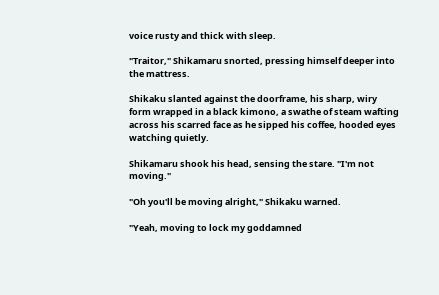voice rusty and thick with sleep.

"Traitor," Shikamaru snorted, pressing himself deeper into the mattress.

Shikaku slanted against the doorframe, his sharp, wiry form wrapped in a black kimono, a swathe of steam wafting across his scarred face as he sipped his coffee, hooded eyes watching quietly.

Shikamaru shook his head, sensing the stare. "I'm not moving."

"Oh you'll be moving alright," Shikaku warned.

"Yeah, moving to lock my goddamned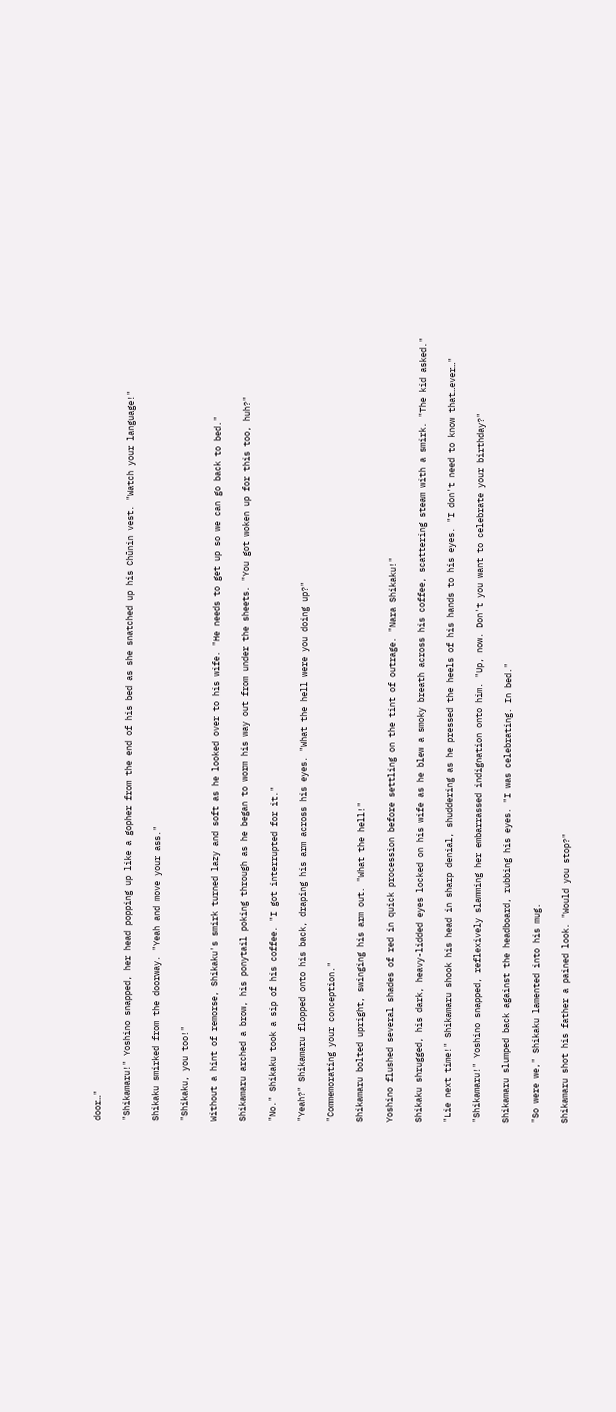door…"

"Shikamaru!" Yoshino snapped, her head popping up like a gopher from the end of his bed as she snatched up his Chūnin vest. "Watch your language!"

Shikaku smirked from the doorway. "Yeah and move your ass."

"Shikaku, you too!"

Without a hint of remorse, Shikaku's smirk turned lazy and soft as he looked over to his wife. "He needs to get up so we can go back to bed."

Shikamaru arched a brow, his ponytail poking through as he began to worm his way out from under the sheets. "You got woken up for this too, huh?"

"No." Shikaku took a sip of his coffee. "I got interrupted for it."

"Yeah?" Shikamaru flopped onto his back, draping his arm across his eyes. "What the hell were you doing up?"

"Commemorating your conception."

Shikamaru bolted upright, swinging his arm out. "What the hell!"

Yoshino flushed several shades of red in quick procession before settling on the tint of outrage. "Nara Shikaku!"

Shikaku shrugged, his dark, heavy-lidded eyes locked on his wife as he blew a smoky breath across his coffee, scattering steam with a smirk. "The kid asked."

"Lie next time!" Shikamaru shook his head in sharp denial, shuddering as he pressed the heels of his hands to his eyes. "I don't need to know that…ever…"

"Shikamaru!" Yoshino snapped, reflexively slamming her embarrassed indignation onto him. "Up, now. Don't you want to celebrate your birthday?"

Shikamaru slumped back against the headboard, rubbing his eyes. "I was celebrating. In bed."

"So were we," Shikaku lamented into his mug.

Shikamaru shot his father a pained look. "Would you stop?"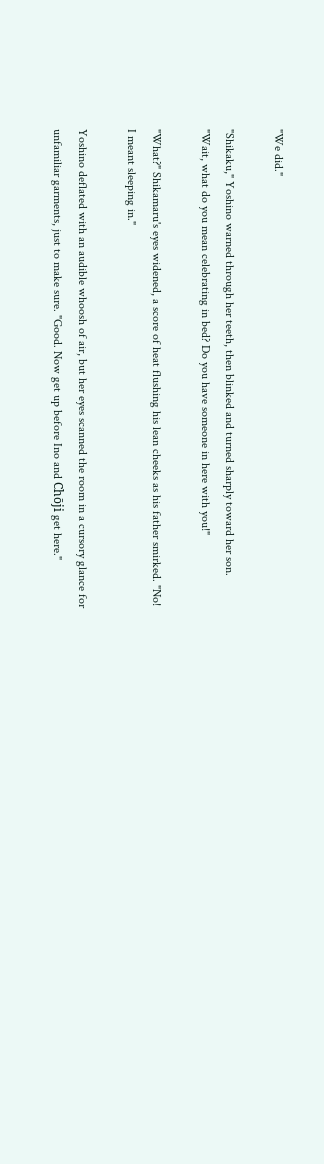"We did."

"Shikaku," Yoshino warned through her teeth, then blinked and turned sharply toward her son. "Wait, what do you mean celebrating in bed? Do you have someone in here with you!"

"What?" Shikamaru's eyes widened, a score of heat flushing his lean cheeks as his father smirked. "No! I meant sleeping in."

Yoshino deflated with an audible whoosh of air, but her eyes scanned the room in a cursory glance for unfamiliar garments, just to make sure. "Good. Now get up before Ino and Chōji get here."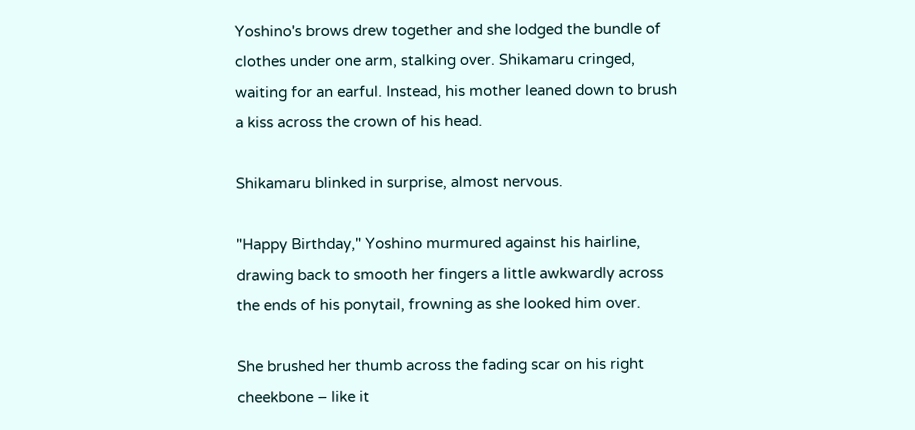Yoshino's brows drew together and she lodged the bundle of clothes under one arm, stalking over. Shikamaru cringed, waiting for an earful. Instead, his mother leaned down to brush a kiss across the crown of his head.

Shikamaru blinked in surprise, almost nervous.

"Happy Birthday," Yoshino murmured against his hairline, drawing back to smooth her fingers a little awkwardly across the ends of his ponytail, frowning as she looked him over.

She brushed her thumb across the fading scar on his right cheekbone – like it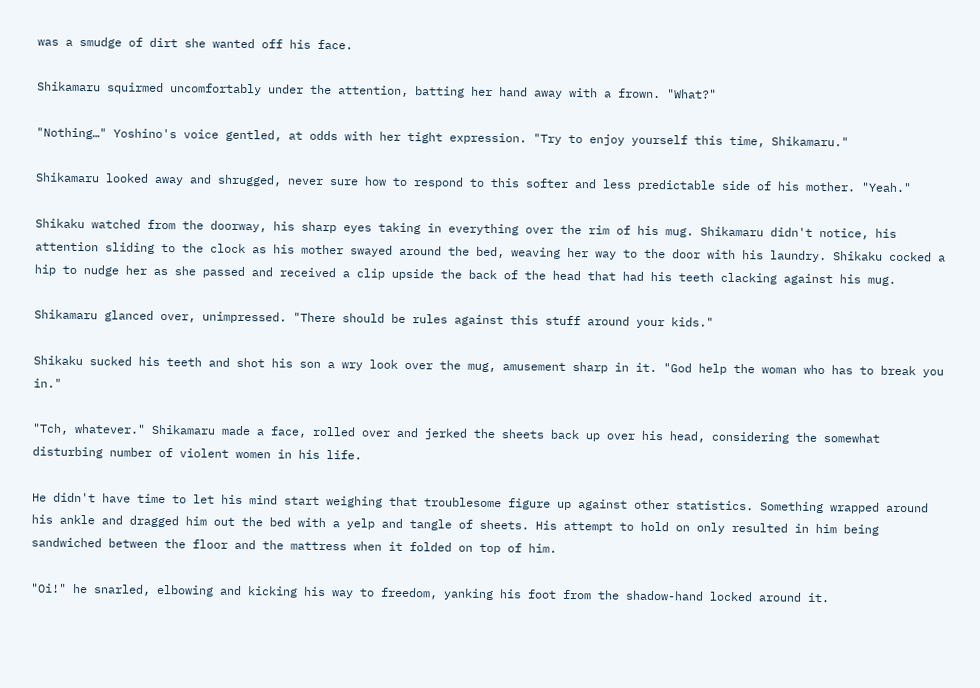was a smudge of dirt she wanted off his face.

Shikamaru squirmed uncomfortably under the attention, batting her hand away with a frown. "What?"

"Nothing…" Yoshino's voice gentled, at odds with her tight expression. "Try to enjoy yourself this time, Shikamaru."

Shikamaru looked away and shrugged, never sure how to respond to this softer and less predictable side of his mother. "Yeah."

Shikaku watched from the doorway, his sharp eyes taking in everything over the rim of his mug. Shikamaru didn't notice, his attention sliding to the clock as his mother swayed around the bed, weaving her way to the door with his laundry. Shikaku cocked a hip to nudge her as she passed and received a clip upside the back of the head that had his teeth clacking against his mug.

Shikamaru glanced over, unimpressed. "There should be rules against this stuff around your kids."

Shikaku sucked his teeth and shot his son a wry look over the mug, amusement sharp in it. "God help the woman who has to break you in."

"Tch, whatever." Shikamaru made a face, rolled over and jerked the sheets back up over his head, considering the somewhat disturbing number of violent women in his life.

He didn't have time to let his mind start weighing that troublesome figure up against other statistics. Something wrapped around his ankle and dragged him out the bed with a yelp and tangle of sheets. His attempt to hold on only resulted in him being sandwiched between the floor and the mattress when it folded on top of him.

"Oi!" he snarled, elbowing and kicking his way to freedom, yanking his foot from the shadow-hand locked around it.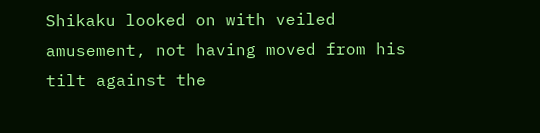Shikaku looked on with veiled amusement, not having moved from his tilt against the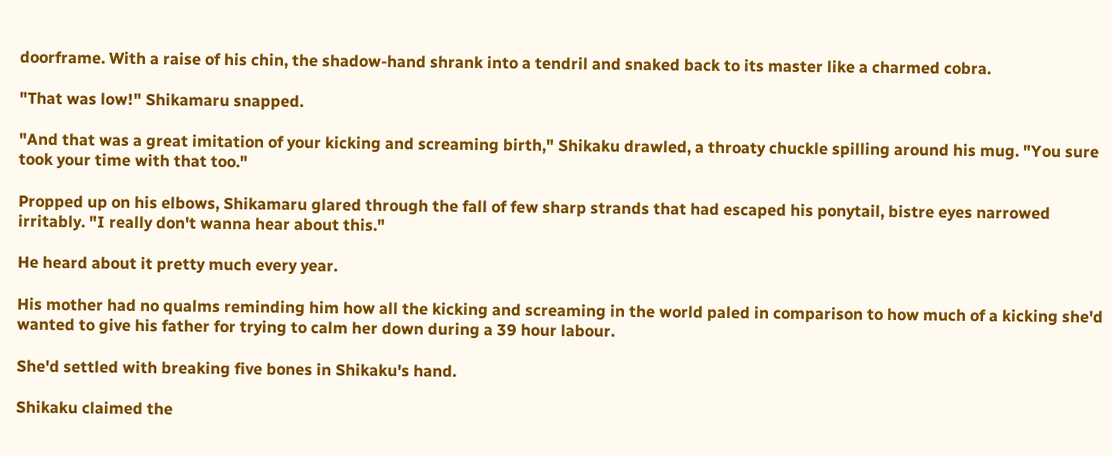doorframe. With a raise of his chin, the shadow-hand shrank into a tendril and snaked back to its master like a charmed cobra.

"That was low!" Shikamaru snapped.

"And that was a great imitation of your kicking and screaming birth," Shikaku drawled, a throaty chuckle spilling around his mug. "You sure took your time with that too."

Propped up on his elbows, Shikamaru glared through the fall of few sharp strands that had escaped his ponytail, bistre eyes narrowed irritably. "I really don't wanna hear about this."

He heard about it pretty much every year.

His mother had no qualms reminding him how all the kicking and screaming in the world paled in comparison to how much of a kicking she'd wanted to give his father for trying to calm her down during a 39 hour labour.

She'd settled with breaking five bones in Shikaku's hand.

Shikaku claimed the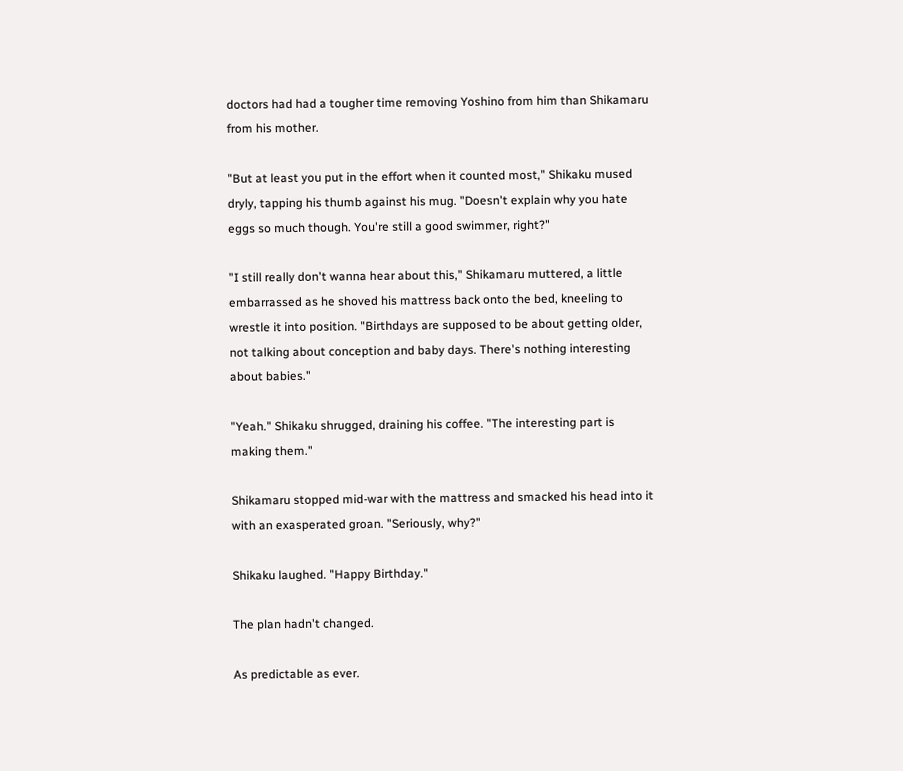doctors had had a tougher time removing Yoshino from him than Shikamaru from his mother.

"But at least you put in the effort when it counted most," Shikaku mused dryly, tapping his thumb against his mug. "Doesn't explain why you hate eggs so much though. You're still a good swimmer, right?"

"I still really don't wanna hear about this," Shikamaru muttered, a little embarrassed as he shoved his mattress back onto the bed, kneeling to wrestle it into position. "Birthdays are supposed to be about getting older, not talking about conception and baby days. There's nothing interesting about babies."

"Yeah." Shikaku shrugged, draining his coffee. "The interesting part is making them."

Shikamaru stopped mid-war with the mattress and smacked his head into it with an exasperated groan. "Seriously, why?"

Shikaku laughed. "Happy Birthday."

The plan hadn't changed.

As predictable as ever.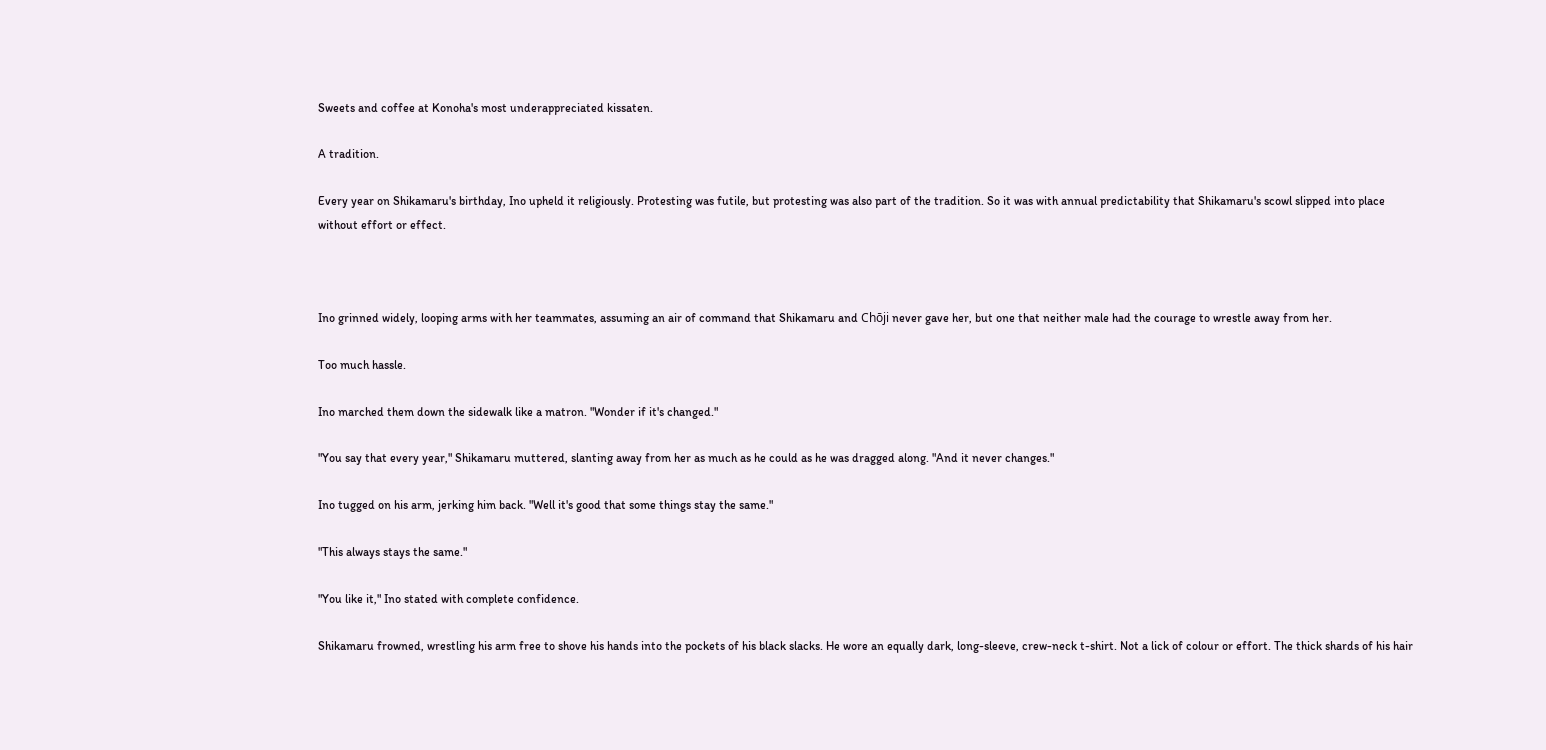Sweets and coffee at Konoha's most underappreciated kissaten.

A tradition.

Every year on Shikamaru's birthday, Ino upheld it religiously. Protesting was futile, but protesting was also part of the tradition. So it was with annual predictability that Shikamaru's scowl slipped into place without effort or effect.



Ino grinned widely, looping arms with her teammates, assuming an air of command that Shikamaru and Chōji never gave her, but one that neither male had the courage to wrestle away from her.

Too much hassle.

Ino marched them down the sidewalk like a matron. "Wonder if it's changed."

"You say that every year," Shikamaru muttered, slanting away from her as much as he could as he was dragged along. "And it never changes."

Ino tugged on his arm, jerking him back. "Well it's good that some things stay the same."

"This always stays the same."

"You like it," Ino stated with complete confidence.

Shikamaru frowned, wrestling his arm free to shove his hands into the pockets of his black slacks. He wore an equally dark, long-sleeve, crew-neck t-shirt. Not a lick of colour or effort. The thick shards of his hair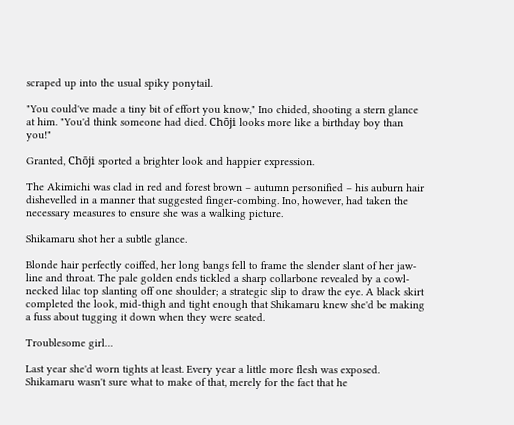scraped up into the usual spiky ponytail.

"You could've made a tiny bit of effort you know," Ino chided, shooting a stern glance at him. "You'd think someone had died. Chōji looks more like a birthday boy than you!"

Granted, Chōji sported a brighter look and happier expression.

The Akimichi was clad in red and forest brown – autumn personified – his auburn hair dishevelled in a manner that suggested finger-combing. Ino, however, had taken the necessary measures to ensure she was a walking picture.

Shikamaru shot her a subtle glance.

Blonde hair perfectly coiffed, her long bangs fell to frame the slender slant of her jaw-line and throat. The pale golden ends tickled a sharp collarbone revealed by a cowl-necked lilac top slanting off one shoulder; a strategic slip to draw the eye. A black skirt completed the look, mid-thigh and tight enough that Shikamaru knew she'd be making a fuss about tugging it down when they were seated.

Troublesome girl…

Last year she'd worn tights at least. Every year a little more flesh was exposed. Shikamaru wasn't sure what to make of that, merely for the fact that he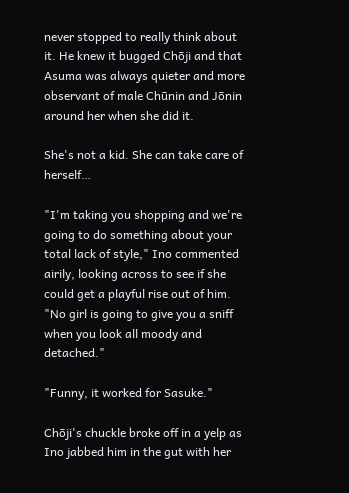never stopped to really think about it. He knew it bugged Chōji and that Asuma was always quieter and more observant of male Chūnin and Jōnin around her when she did it.

She's not a kid. She can take care of herself…

"I'm taking you shopping and we're going to do something about your total lack of style," Ino commented airily, looking across to see if she could get a playful rise out of him. "No girl is going to give you a sniff when you look all moody and detached."

"Funny, it worked for Sasuke."

Chōji's chuckle broke off in a yelp as Ino jabbed him in the gut with her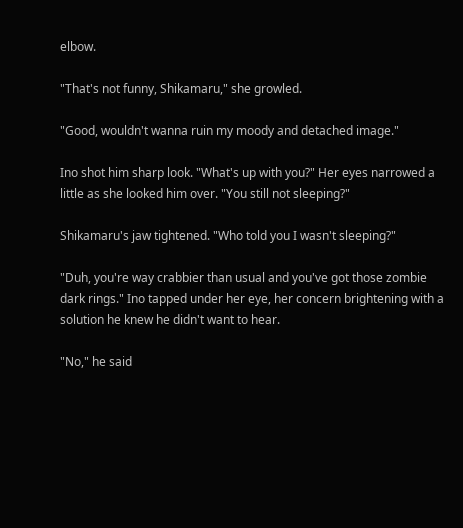elbow.

"That's not funny, Shikamaru," she growled.

"Good, wouldn't wanna ruin my moody and detached image."

Ino shot him sharp look. "What's up with you?" Her eyes narrowed a little as she looked him over. "You still not sleeping?"

Shikamaru's jaw tightened. "Who told you I wasn't sleeping?"

"Duh, you're way crabbier than usual and you've got those zombie dark rings." Ino tapped under her eye, her concern brightening with a solution he knew he didn't want to hear.

"No," he said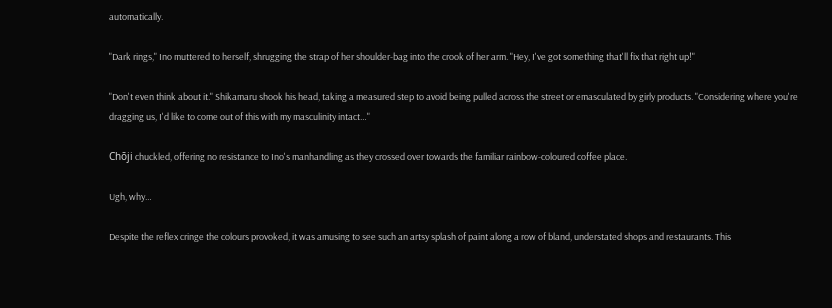automatically.

"Dark rings," Ino muttered to herself, shrugging the strap of her shoulder-bag into the crook of her arm. "Hey, I've got something that'll fix that right up!"

"Don't even think about it." Shikamaru shook his head, taking a measured step to avoid being pulled across the street or emasculated by girly products. "Considering where you're dragging us, I'd like to come out of this with my masculinity intact…"

Chōji chuckled, offering no resistance to Ino's manhandling as they crossed over towards the familiar rainbow-coloured coffee place.

Ugh, why…

Despite the reflex cringe the colours provoked, it was amusing to see such an artsy splash of paint along a row of bland, understated shops and restaurants. This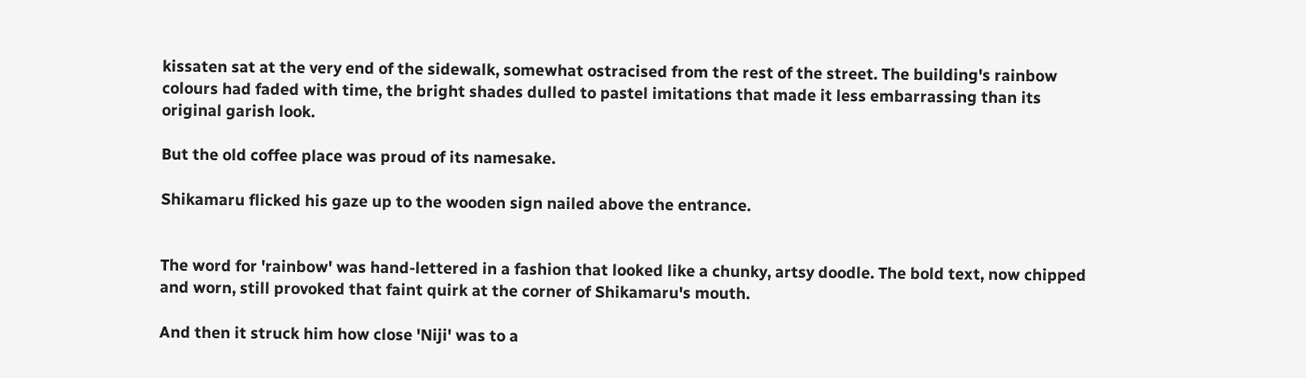kissaten sat at the very end of the sidewalk, somewhat ostracised from the rest of the street. The building's rainbow colours had faded with time, the bright shades dulled to pastel imitations that made it less embarrassing than its original garish look.

But the old coffee place was proud of its namesake.

Shikamaru flicked his gaze up to the wooden sign nailed above the entrance.


The word for 'rainbow' was hand-lettered in a fashion that looked like a chunky, artsy doodle. The bold text, now chipped and worn, still provoked that faint quirk at the corner of Shikamaru's mouth.

And then it struck him how close 'Niji' was to a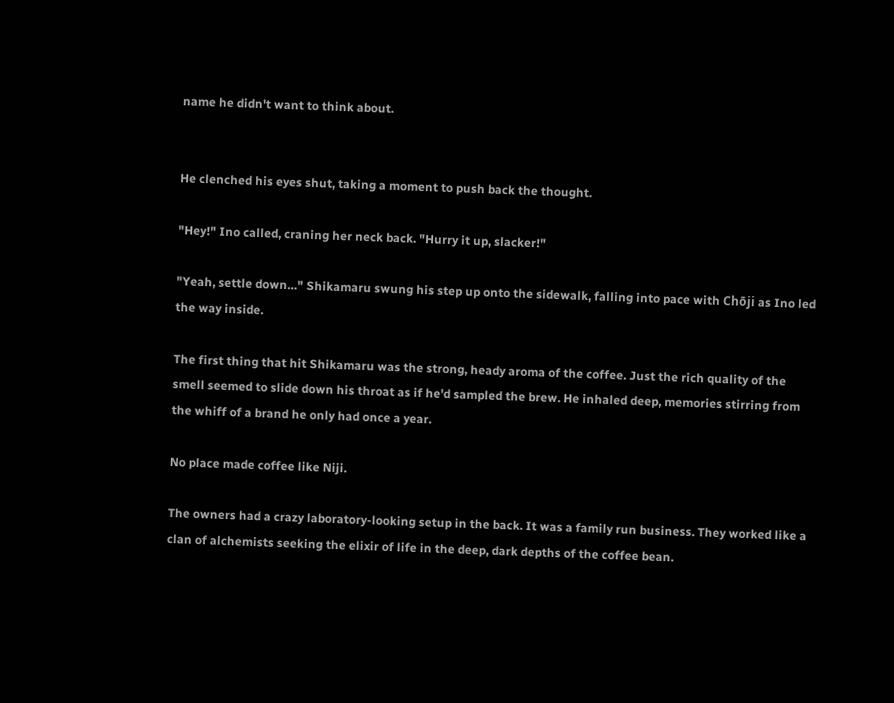name he didn't want to think about.


He clenched his eyes shut, taking a moment to push back the thought.

"Hey!" Ino called, craning her neck back. "Hurry it up, slacker!"

"Yeah, settle down…" Shikamaru swung his step up onto the sidewalk, falling into pace with Chōji as Ino led the way inside.

The first thing that hit Shikamaru was the strong, heady aroma of the coffee. Just the rich quality of the smell seemed to slide down his throat as if he'd sampled the brew. He inhaled deep, memories stirring from the whiff of a brand he only had once a year.

No place made coffee like Niji.

The owners had a crazy laboratory-looking setup in the back. It was a family run business. They worked like a clan of alchemists seeking the elixir of life in the deep, dark depths of the coffee bean.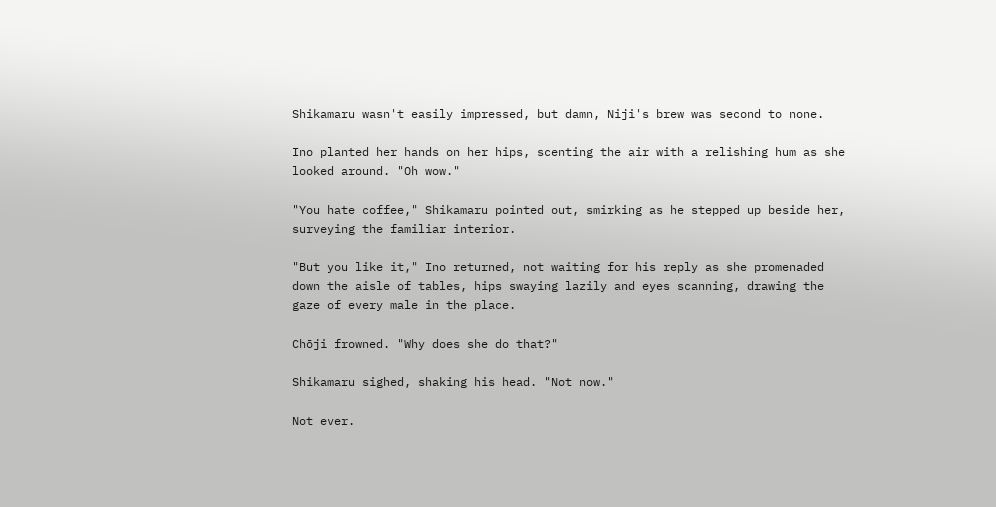Shikamaru wasn't easily impressed, but damn, Niji's brew was second to none.

Ino planted her hands on her hips, scenting the air with a relishing hum as she looked around. "Oh wow."

"You hate coffee," Shikamaru pointed out, smirking as he stepped up beside her, surveying the familiar interior.

"But you like it," Ino returned, not waiting for his reply as she promenaded down the aisle of tables, hips swaying lazily and eyes scanning, drawing the gaze of every male in the place.

Chōji frowned. "Why does she do that?"

Shikamaru sighed, shaking his head. "Not now."

Not ever.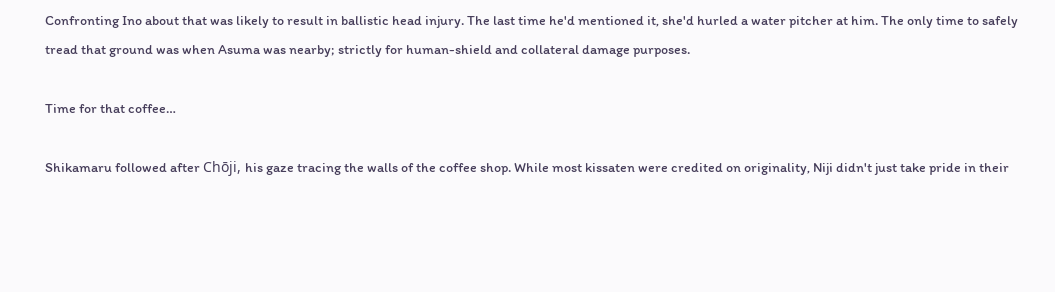Confronting Ino about that was likely to result in ballistic head injury. The last time he'd mentioned it, she'd hurled a water pitcher at him. The only time to safely tread that ground was when Asuma was nearby; strictly for human-shield and collateral damage purposes.

Time for that coffee…

Shikamaru followed after Chōji, his gaze tracing the walls of the coffee shop. While most kissaten were credited on originality, Niji didn't just take pride in their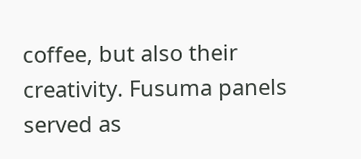coffee, but also their creativity. Fusuma panels served as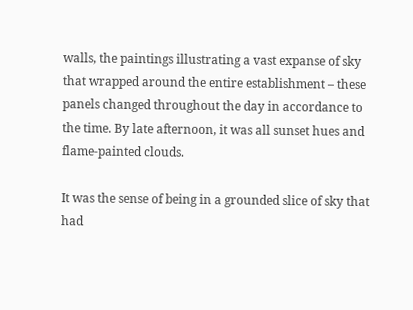walls, the paintings illustrating a vast expanse of sky that wrapped around the entire establishment – these panels changed throughout the day in accordance to the time. By late afternoon, it was all sunset hues and flame-painted clouds.

It was the sense of being in a grounded slice of sky that had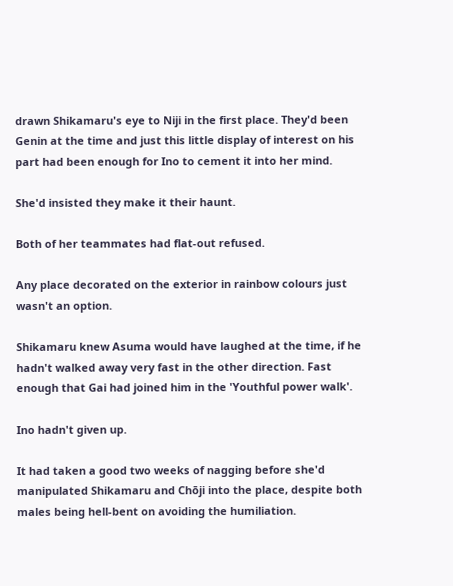drawn Shikamaru's eye to Niji in the first place. They'd been Genin at the time and just this little display of interest on his part had been enough for Ino to cement it into her mind.

She'd insisted they make it their haunt.

Both of her teammates had flat-out refused.

Any place decorated on the exterior in rainbow colours just wasn't an option.

Shikamaru knew Asuma would have laughed at the time, if he hadn't walked away very fast in the other direction. Fast enough that Gai had joined him in the 'Youthful power walk'.

Ino hadn't given up.

It had taken a good two weeks of nagging before she'd manipulated Shikamaru and Chōji into the place, despite both males being hell-bent on avoiding the humiliation.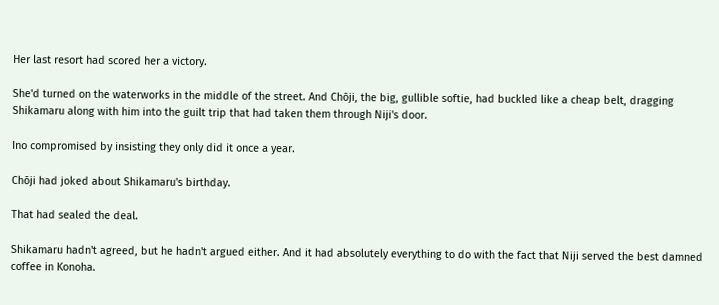Her last resort had scored her a victory.

She'd turned on the waterworks in the middle of the street. And Chōji, the big, gullible softie, had buckled like a cheap belt, dragging Shikamaru along with him into the guilt trip that had taken them through Niji's door.

Ino compromised by insisting they only did it once a year.

Chōji had joked about Shikamaru's birthday.

That had sealed the deal.

Shikamaru hadn't agreed, but he hadn't argued either. And it had absolutely everything to do with the fact that Niji served the best damned coffee in Konoha.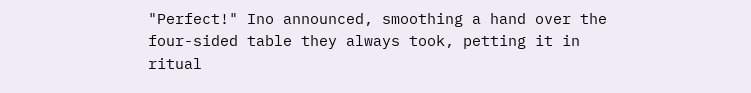"Perfect!" Ino announced, smoothing a hand over the four-sided table they always took, petting it in ritual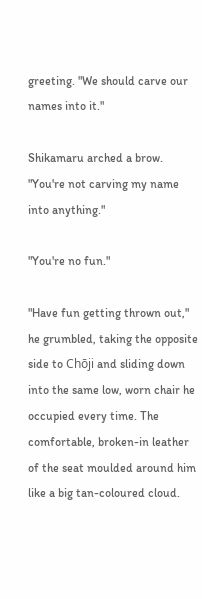greeting. "We should carve our names into it."

Shikamaru arched a brow. "You're not carving my name into anything."

"You're no fun."

"Have fun getting thrown out," he grumbled, taking the opposite side to Chōji and sliding down into the same low, worn chair he occupied every time. The comfortable, broken-in leather of the seat moulded around him like a big tan-coloured cloud.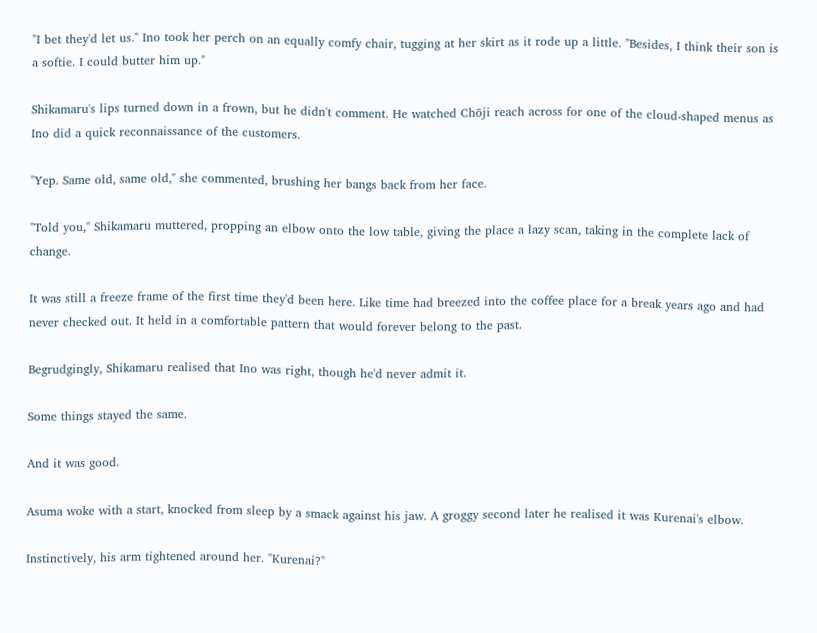"I bet they'd let us." Ino took her perch on an equally comfy chair, tugging at her skirt as it rode up a little. "Besides, I think their son is a softie. I could butter him up."

Shikamaru's lips turned down in a frown, but he didn't comment. He watched Chōji reach across for one of the cloud-shaped menus as Ino did a quick reconnaissance of the customers.

"Yep. Same old, same old," she commented, brushing her bangs back from her face.

"Told you," Shikamaru muttered, propping an elbow onto the low table, giving the place a lazy scan, taking in the complete lack of change.

It was still a freeze frame of the first time they'd been here. Like time had breezed into the coffee place for a break years ago and had never checked out. It held in a comfortable pattern that would forever belong to the past.

Begrudgingly, Shikamaru realised that Ino was right, though he'd never admit it.

Some things stayed the same.

And it was good.

Asuma woke with a start, knocked from sleep by a smack against his jaw. A groggy second later he realised it was Kurenai's elbow.

Instinctively, his arm tightened around her. "Kurenai?"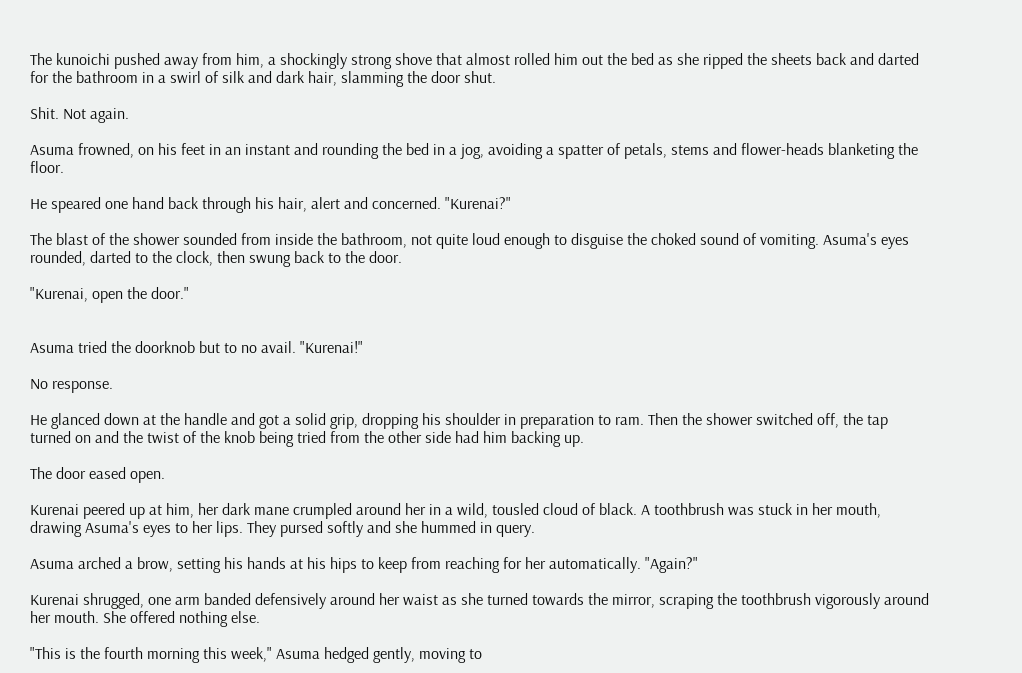The kunoichi pushed away from him, a shockingly strong shove that almost rolled him out the bed as she ripped the sheets back and darted for the bathroom in a swirl of silk and dark hair, slamming the door shut.

Shit. Not again.

Asuma frowned, on his feet in an instant and rounding the bed in a jog, avoiding a spatter of petals, stems and flower-heads blanketing the floor.

He speared one hand back through his hair, alert and concerned. "Kurenai?"

The blast of the shower sounded from inside the bathroom, not quite loud enough to disguise the choked sound of vomiting. Asuma's eyes rounded, darted to the clock, then swung back to the door.

"Kurenai, open the door."


Asuma tried the doorknob but to no avail. "Kurenai!"

No response.

He glanced down at the handle and got a solid grip, dropping his shoulder in preparation to ram. Then the shower switched off, the tap turned on and the twist of the knob being tried from the other side had him backing up.

The door eased open.

Kurenai peered up at him, her dark mane crumpled around her in a wild, tousled cloud of black. A toothbrush was stuck in her mouth, drawing Asuma's eyes to her lips. They pursed softly and she hummed in query.

Asuma arched a brow, setting his hands at his hips to keep from reaching for her automatically. "Again?"

Kurenai shrugged, one arm banded defensively around her waist as she turned towards the mirror, scraping the toothbrush vigorously around her mouth. She offered nothing else.

"This is the fourth morning this week," Asuma hedged gently, moving to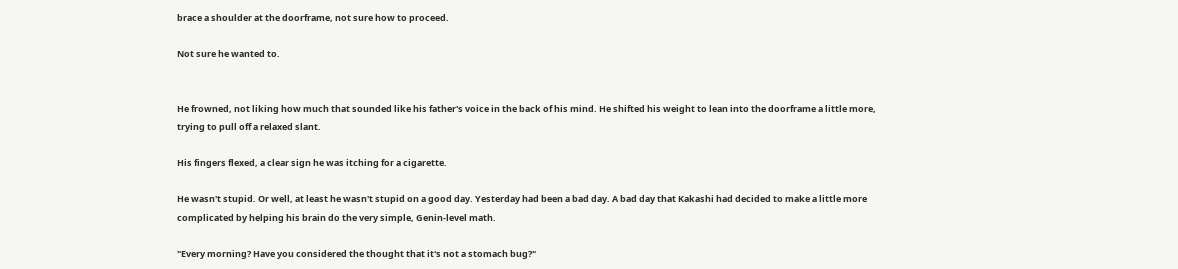brace a shoulder at the doorframe, not sure how to proceed.

Not sure he wanted to.


He frowned, not liking how much that sounded like his father's voice in the back of his mind. He shifted his weight to lean into the doorframe a little more, trying to pull off a relaxed slant.

His fingers flexed, a clear sign he was itching for a cigarette.

He wasn't stupid. Or well, at least he wasn't stupid on a good day. Yesterday had been a bad day. A bad day that Kakashi had decided to make a little more complicated by helping his brain do the very simple, Genin-level math.

"Every morning? Have you considered the thought that it's not a stomach bug?"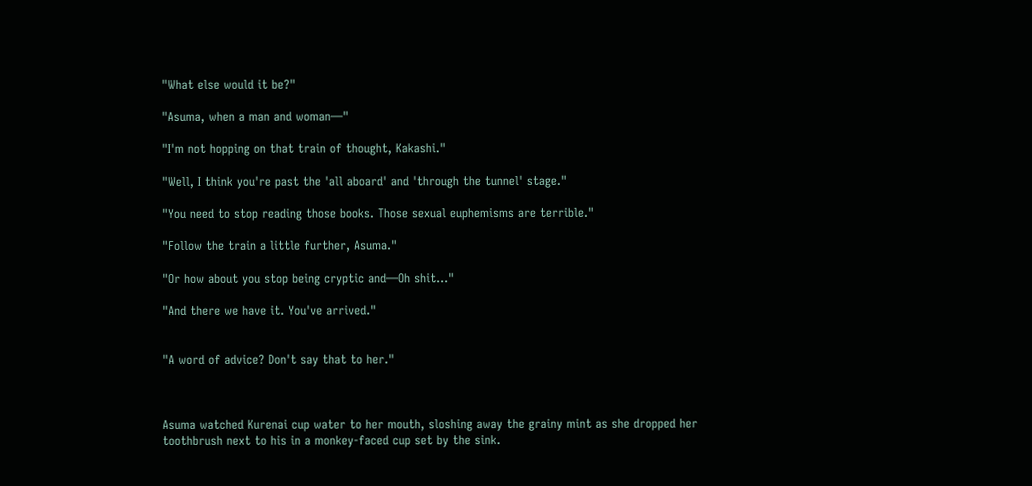"What else would it be?"

"Asuma, when a man and woman—"

"I'm not hopping on that train of thought, Kakashi."

"Well, I think you're past the 'all aboard' and 'through the tunnel' stage."

"You need to stop reading those books. Those sexual euphemisms are terrible."

"Follow the train a little further, Asuma."

"Or how about you stop being cryptic and—Oh shit…"

"And there we have it. You've arrived."


"A word of advice? Don't say that to her."



Asuma watched Kurenai cup water to her mouth, sloshing away the grainy mint as she dropped her toothbrush next to his in a monkey-faced cup set by the sink.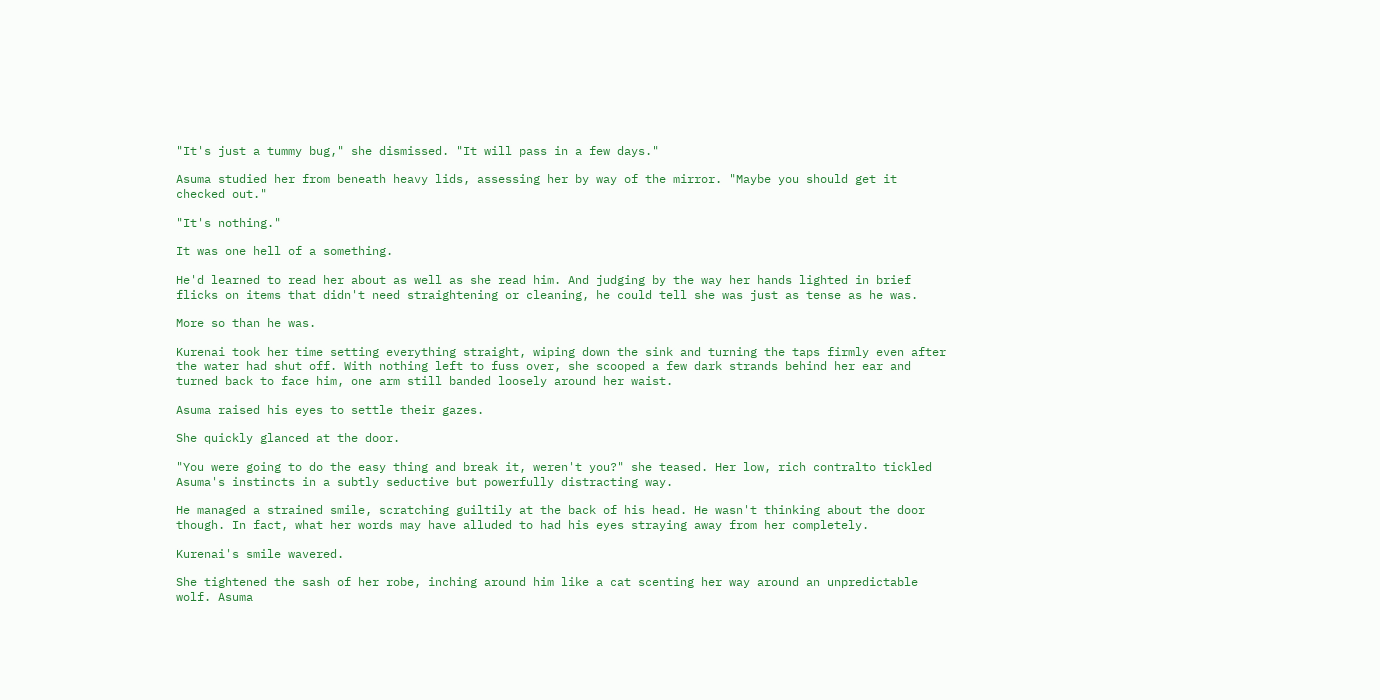"It's just a tummy bug," she dismissed. "It will pass in a few days."

Asuma studied her from beneath heavy lids, assessing her by way of the mirror. "Maybe you should get it checked out."

"It's nothing."

It was one hell of a something.

He'd learned to read her about as well as she read him. And judging by the way her hands lighted in brief flicks on items that didn't need straightening or cleaning, he could tell she was just as tense as he was.

More so than he was.

Kurenai took her time setting everything straight, wiping down the sink and turning the taps firmly even after the water had shut off. With nothing left to fuss over, she scooped a few dark strands behind her ear and turned back to face him, one arm still banded loosely around her waist.

Asuma raised his eyes to settle their gazes.

She quickly glanced at the door.

"You were going to do the easy thing and break it, weren't you?" she teased. Her low, rich contralto tickled Asuma's instincts in a subtly seductive but powerfully distracting way.

He managed a strained smile, scratching guiltily at the back of his head. He wasn't thinking about the door though. In fact, what her words may have alluded to had his eyes straying away from her completely.

Kurenai's smile wavered.

She tightened the sash of her robe, inching around him like a cat scenting her way around an unpredictable wolf. Asuma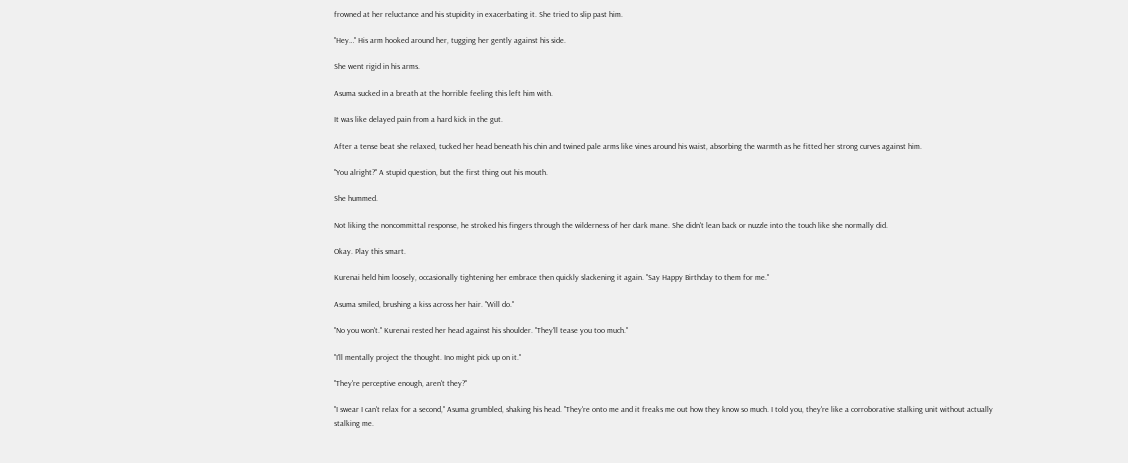frowned at her reluctance and his stupidity in exacerbating it. She tried to slip past him.

"Hey…" His arm hooked around her, tugging her gently against his side.

She went rigid in his arms.

Asuma sucked in a breath at the horrible feeling this left him with.

It was like delayed pain from a hard kick in the gut.

After a tense beat she relaxed, tucked her head beneath his chin and twined pale arms like vines around his waist, absorbing the warmth as he fitted her strong curves against him.

"You alright?" A stupid question, but the first thing out his mouth.

She hummed.

Not liking the noncommittal response, he stroked his fingers through the wilderness of her dark mane. She didn't lean back or nuzzle into the touch like she normally did.

Okay. Play this smart.

Kurenai held him loosely, occasionally tightening her embrace then quickly slackening it again. "Say Happy Birthday to them for me."

Asuma smiled, brushing a kiss across her hair. "Will do."

"No you won't." Kurenai rested her head against his shoulder. "They'll tease you too much."

"I'll mentally project the thought. Ino might pick up on it."

"They're perceptive enough, aren't they?"

"I swear I can't relax for a second," Asuma grumbled, shaking his head. "They're onto me and it freaks me out how they know so much. I told you, they're like a corroborative stalking unit without actually stalking me.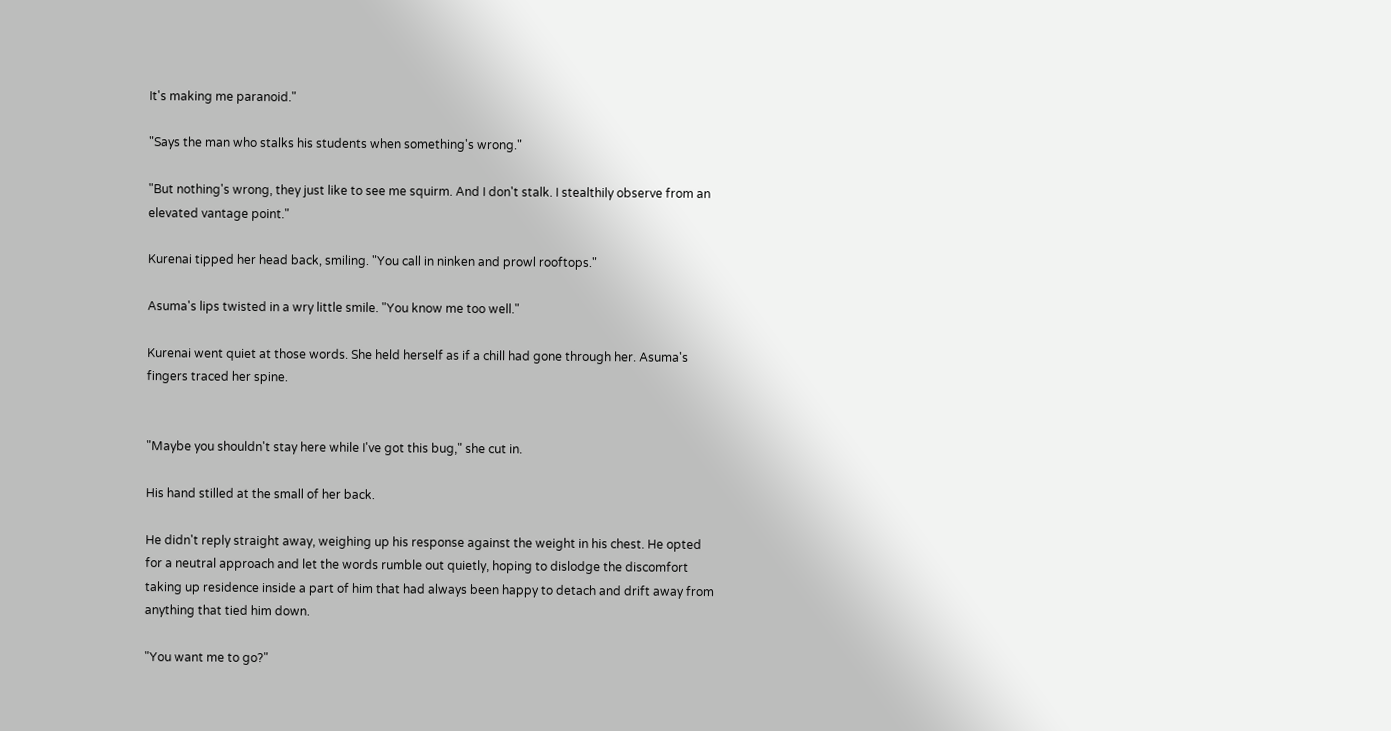It's making me paranoid."

"Says the man who stalks his students when something's wrong."

"But nothing's wrong, they just like to see me squirm. And I don't stalk. I stealthily observe from an elevated vantage point."

Kurenai tipped her head back, smiling. "You call in ninken and prowl rooftops."

Asuma's lips twisted in a wry little smile. "You know me too well."

Kurenai went quiet at those words. She held herself as if a chill had gone through her. Asuma's fingers traced her spine.


"Maybe you shouldn't stay here while I've got this bug," she cut in.

His hand stilled at the small of her back.

He didn't reply straight away, weighing up his response against the weight in his chest. He opted for a neutral approach and let the words rumble out quietly, hoping to dislodge the discomfort taking up residence inside a part of him that had always been happy to detach and drift away from anything that tied him down.

"You want me to go?"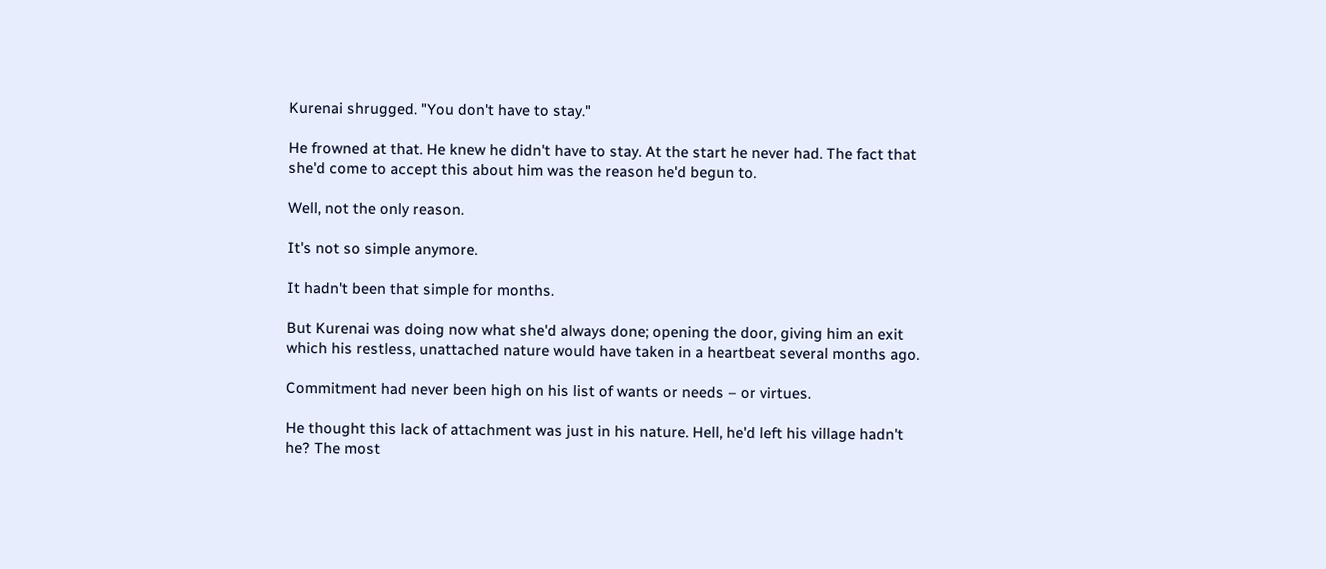Kurenai shrugged. "You don't have to stay."

He frowned at that. He knew he didn't have to stay. At the start he never had. The fact that she'd come to accept this about him was the reason he'd begun to.

Well, not the only reason.

It's not so simple anymore.

It hadn't been that simple for months.

But Kurenai was doing now what she'd always done; opening the door, giving him an exit which his restless, unattached nature would have taken in a heartbeat several months ago.

Commitment had never been high on his list of wants or needs – or virtues.

He thought this lack of attachment was just in his nature. Hell, he'd left his village hadn't he? The most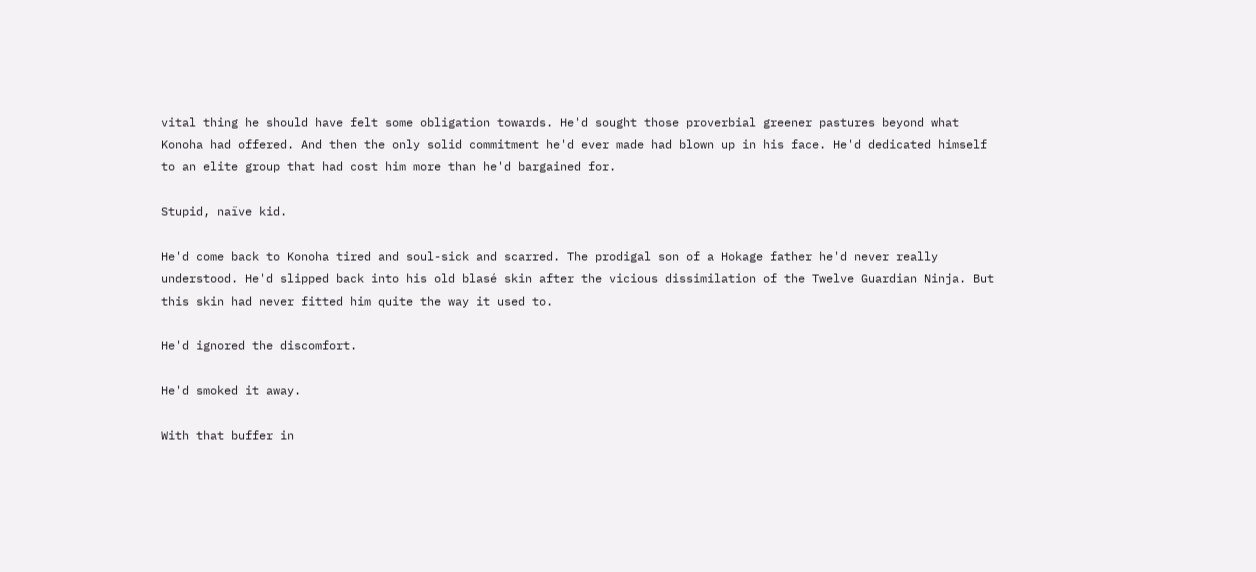vital thing he should have felt some obligation towards. He'd sought those proverbial greener pastures beyond what Konoha had offered. And then the only solid commitment he'd ever made had blown up in his face. He'd dedicated himself to an elite group that had cost him more than he'd bargained for.

Stupid, naïve kid.

He'd come back to Konoha tired and soul-sick and scarred. The prodigal son of a Hokage father he'd never really understood. He'd slipped back into his old blasé skin after the vicious dissimilation of the Twelve Guardian Ninja. But this skin had never fitted him quite the way it used to.

He'd ignored the discomfort.

He'd smoked it away.

With that buffer in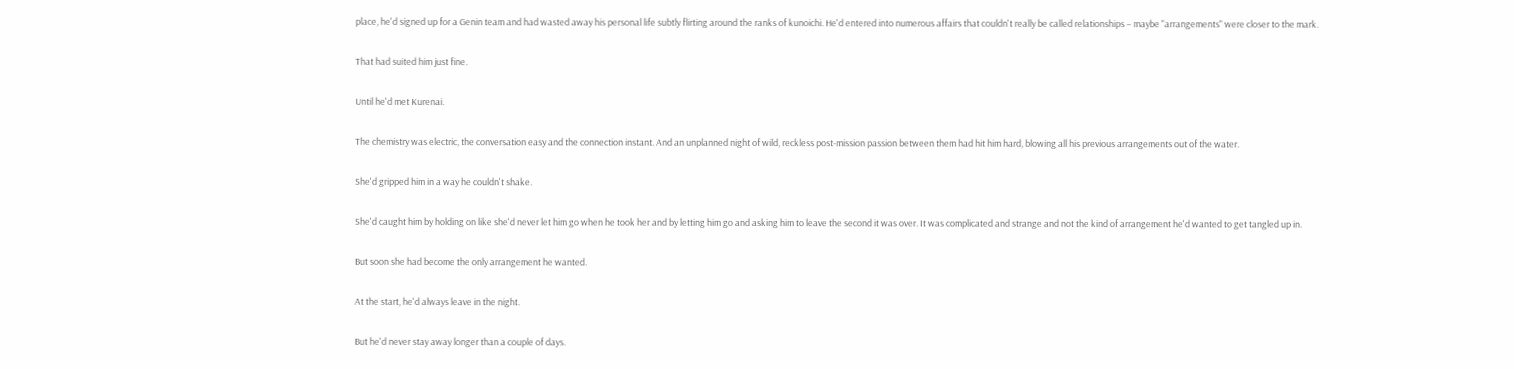place, he'd signed up for a Genin team and had wasted away his personal life subtly flirting around the ranks of kunoichi. He'd entered into numerous affairs that couldn't really be called relationships – maybe "arrangements" were closer to the mark.

That had suited him just fine.

Until he'd met Kurenai.

The chemistry was electric, the conversation easy and the connection instant. And an unplanned night of wild, reckless post-mission passion between them had hit him hard, blowing all his previous arrangements out of the water.

She'd gripped him in a way he couldn't shake.

She'd caught him by holding on like she'd never let him go when he took her and by letting him go and asking him to leave the second it was over. It was complicated and strange and not the kind of arrangement he'd wanted to get tangled up in.

But soon she had become the only arrangement he wanted.

At the start, he'd always leave in the night.

But he'd never stay away longer than a couple of days.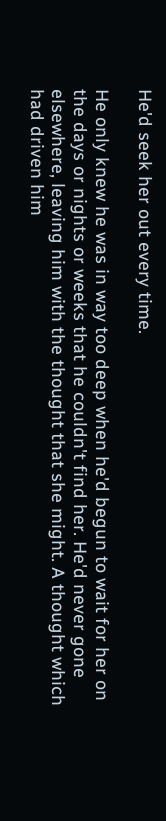He'd seek her out every time.

He only knew he was in way too deep when he'd begun to wait for her on the days or nights or weeks that he couldn't find her. He'd never gone elsewhere, leaving him with the thought that she might. A thought which had driven him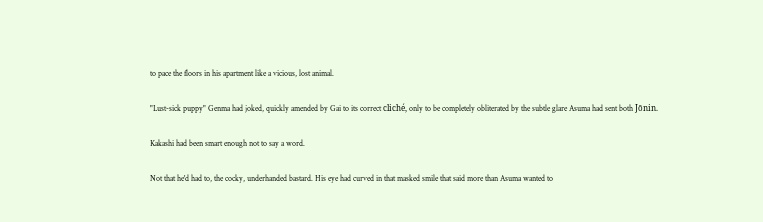to pace the floors in his apartment like a vicious, lost animal.

"Lust-sick puppy" Genma had joked, quickly amended by Gai to its correct cliché, only to be completely obliterated by the subtle glare Asuma had sent both Jōnin.

Kakashi had been smart enough not to say a word.

Not that he'd had to, the cocky, underhanded bastard. His eye had curved in that masked smile that said more than Asuma wanted to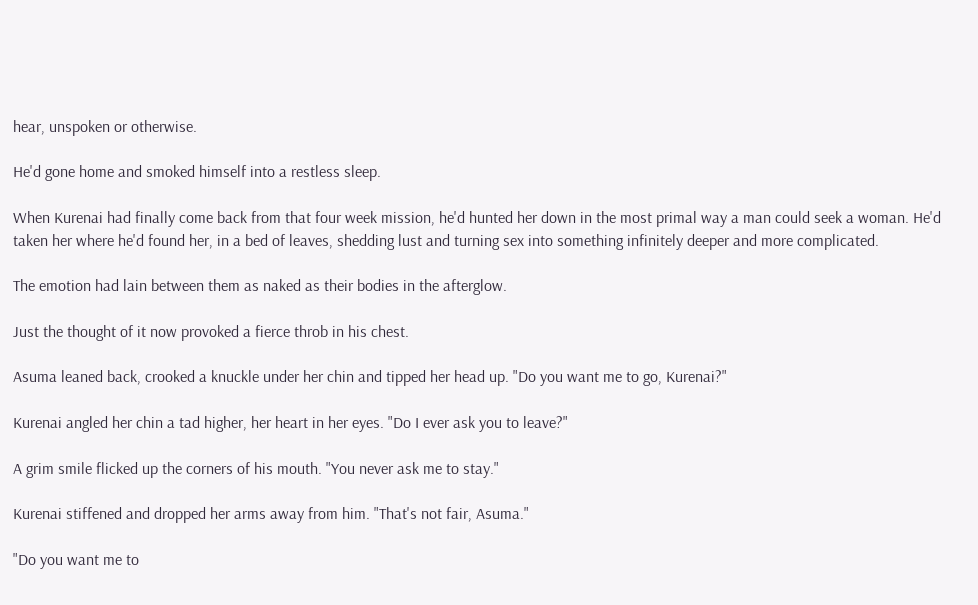hear, unspoken or otherwise.

He'd gone home and smoked himself into a restless sleep.

When Kurenai had finally come back from that four week mission, he'd hunted her down in the most primal way a man could seek a woman. He'd taken her where he'd found her, in a bed of leaves, shedding lust and turning sex into something infinitely deeper and more complicated.

The emotion had lain between them as naked as their bodies in the afterglow.

Just the thought of it now provoked a fierce throb in his chest.

Asuma leaned back, crooked a knuckle under her chin and tipped her head up. "Do you want me to go, Kurenai?"

Kurenai angled her chin a tad higher, her heart in her eyes. "Do I ever ask you to leave?"

A grim smile flicked up the corners of his mouth. "You never ask me to stay."

Kurenai stiffened and dropped her arms away from him. "That's not fair, Asuma."

"Do you want me to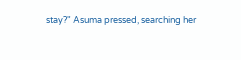stay?" Asuma pressed, searching her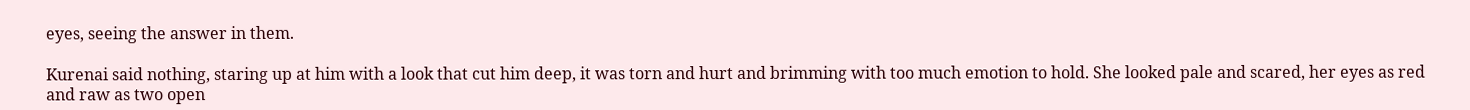eyes, seeing the answer in them.

Kurenai said nothing, staring up at him with a look that cut him deep, it was torn and hurt and brimming with too much emotion to hold. She looked pale and scared, her eyes as red and raw as two open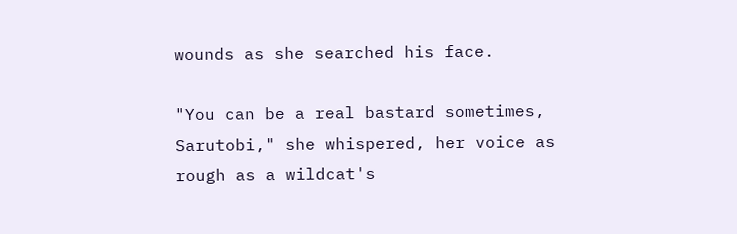wounds as she searched his face.

"You can be a real bastard sometimes, Sarutobi," she whispered, her voice as rough as a wildcat's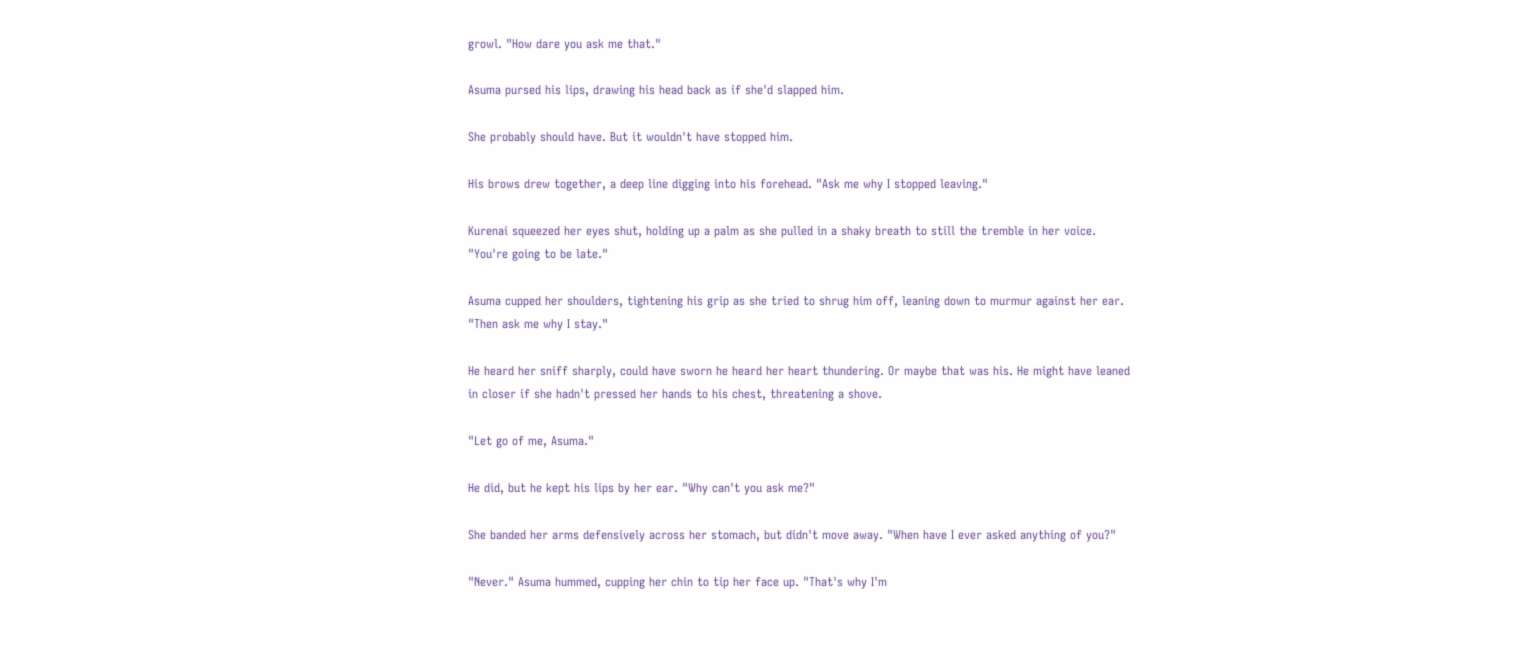growl. "How dare you ask me that."

Asuma pursed his lips, drawing his head back as if she'd slapped him.

She probably should have. But it wouldn't have stopped him.

His brows drew together, a deep line digging into his forehead. "Ask me why I stopped leaving."

Kurenai squeezed her eyes shut, holding up a palm as she pulled in a shaky breath to still the tremble in her voice. "You're going to be late."

Asuma cupped her shoulders, tightening his grip as she tried to shrug him off, leaning down to murmur against her ear. "Then ask me why I stay."

He heard her sniff sharply, could have sworn he heard her heart thundering. Or maybe that was his. He might have leaned in closer if she hadn't pressed her hands to his chest, threatening a shove.

"Let go of me, Asuma."

He did, but he kept his lips by her ear. "Why can't you ask me?"

She banded her arms defensively across her stomach, but didn't move away. "When have I ever asked anything of you?"

"Never." Asuma hummed, cupping her chin to tip her face up. "That's why I'm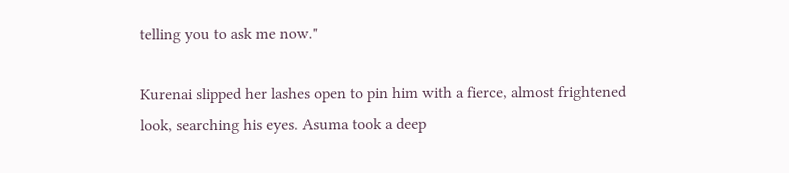telling you to ask me now."

Kurenai slipped her lashes open to pin him with a fierce, almost frightened look, searching his eyes. Asuma took a deep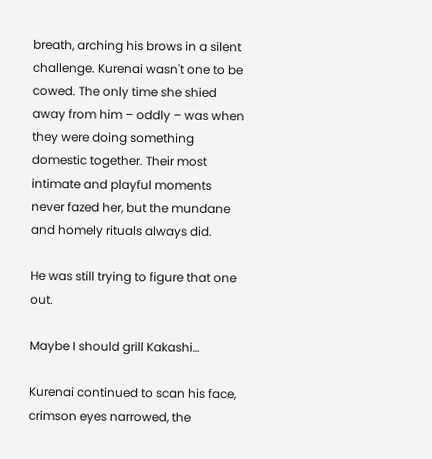breath, arching his brows in a silent challenge. Kurenai wasn't one to be cowed. The only time she shied away from him – oddly – was when they were doing something domestic together. Their most intimate and playful moments never fazed her, but the mundane and homely rituals always did.

He was still trying to figure that one out.

Maybe I should grill Kakashi…

Kurenai continued to scan his face, crimson eyes narrowed, the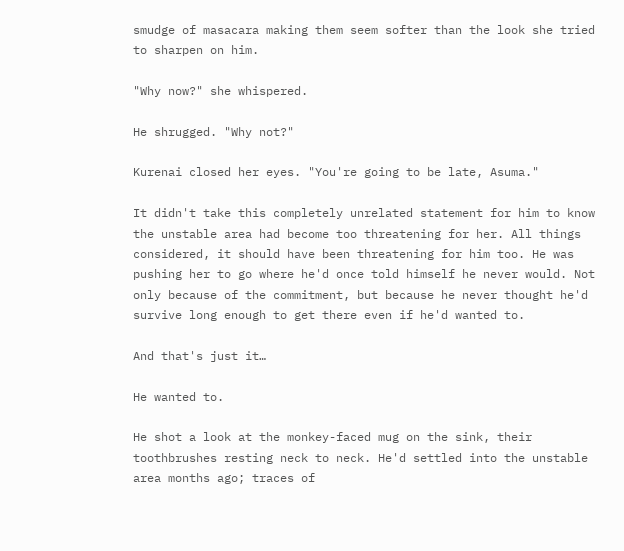smudge of masacara making them seem softer than the look she tried to sharpen on him.

"Why now?" she whispered.

He shrugged. "Why not?"

Kurenai closed her eyes. "You're going to be late, Asuma."

It didn't take this completely unrelated statement for him to know the unstable area had become too threatening for her. All things considered, it should have been threatening for him too. He was pushing her to go where he'd once told himself he never would. Not only because of the commitment, but because he never thought he'd survive long enough to get there even if he'd wanted to.

And that's just it…

He wanted to.

He shot a look at the monkey-faced mug on the sink, their toothbrushes resting neck to neck. He'd settled into the unstable area months ago; traces of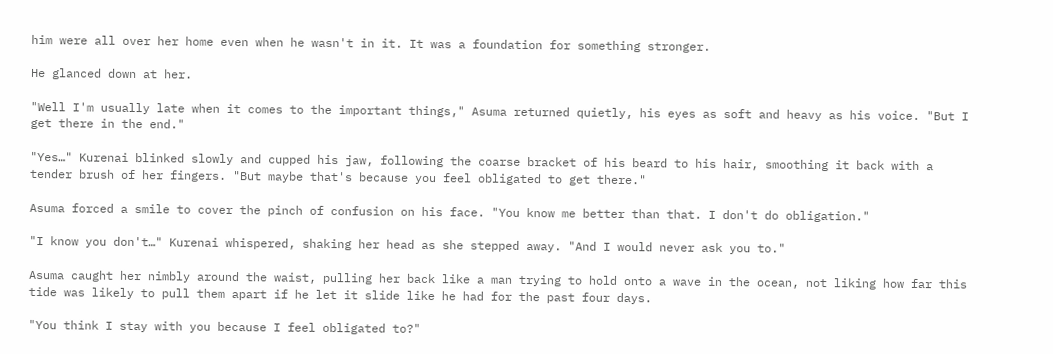him were all over her home even when he wasn't in it. It was a foundation for something stronger.

He glanced down at her.

"Well I'm usually late when it comes to the important things," Asuma returned quietly, his eyes as soft and heavy as his voice. "But I get there in the end."

"Yes…" Kurenai blinked slowly and cupped his jaw, following the coarse bracket of his beard to his hair, smoothing it back with a tender brush of her fingers. "But maybe that's because you feel obligated to get there."

Asuma forced a smile to cover the pinch of confusion on his face. "You know me better than that. I don't do obligation."

"I know you don't…" Kurenai whispered, shaking her head as she stepped away. "And I would never ask you to."

Asuma caught her nimbly around the waist, pulling her back like a man trying to hold onto a wave in the ocean, not liking how far this tide was likely to pull them apart if he let it slide like he had for the past four days.

"You think I stay with you because I feel obligated to?"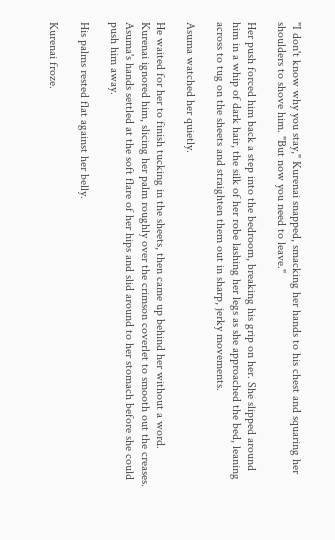"I don't know why you stay," Kurenai snapped, smacking her hands to his chest and squaring her shoulders to shove him. "But now you need to leave."

Her push forced him back a step into the bedroom, breaking his grip on her. She slipped around him in a whip of dark hair, the silk of her robe lashing her legs as she approached the bed, leaning across to tug on the sheets and straighten them out in sharp, jerky movements.

Asuma watched her quietly.

He waited for her to finish tucking in the sheets, then came up behind her without a word. Kurenai ignored him, slicing her palm roughly over the crimson coverlet to smooth out the creases. Asuma's hands settled at the soft flare of her hips and slid around to her stomach before she could push him away.

His palms rested flat against her belly.

Kurenai froze.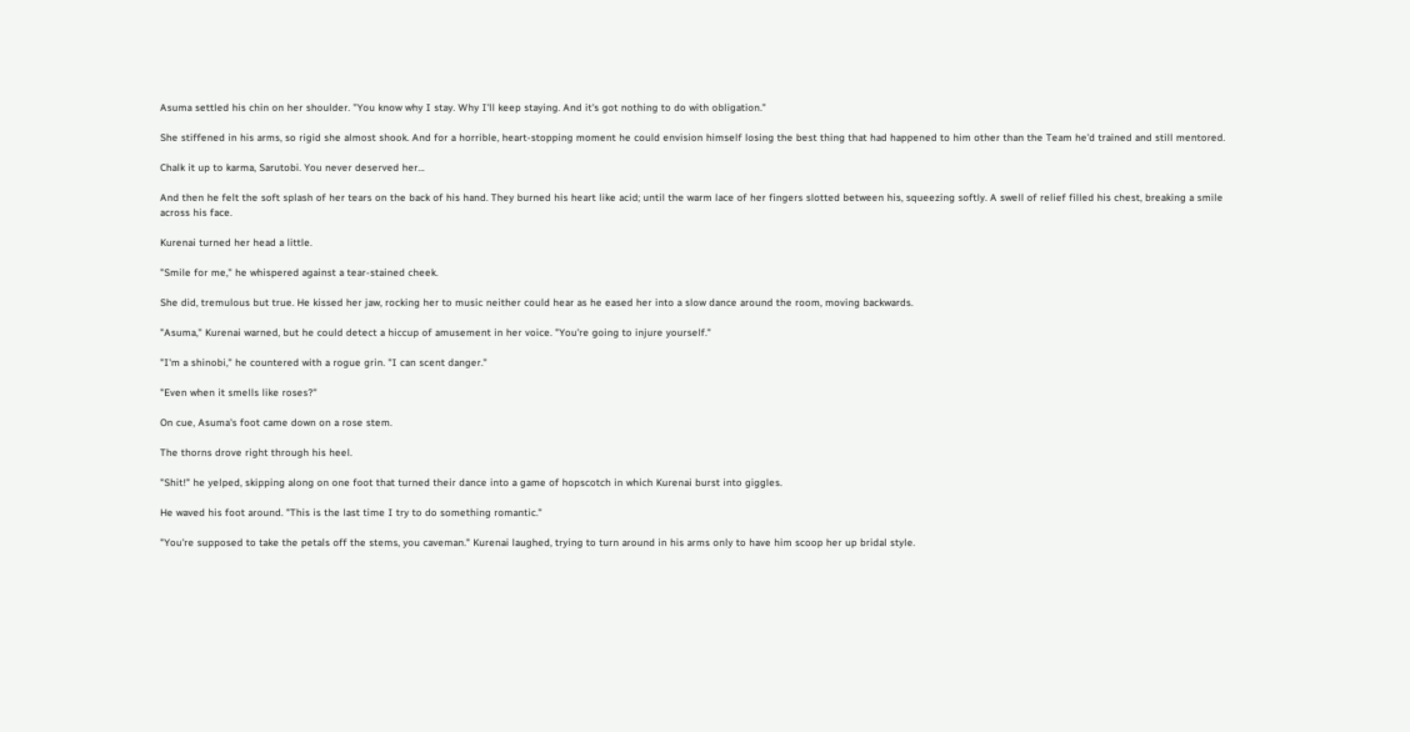Asuma settled his chin on her shoulder. "You know why I stay. Why I'll keep staying. And it's got nothing to do with obligation."

She stiffened in his arms, so rigid she almost shook. And for a horrible, heart-stopping moment he could envision himself losing the best thing that had happened to him other than the Team he'd trained and still mentored.

Chalk it up to karma, Sarutobi. You never deserved her…

And then he felt the soft splash of her tears on the back of his hand. They burned his heart like acid; until the warm lace of her fingers slotted between his, squeezing softly. A swell of relief filled his chest, breaking a smile across his face.

Kurenai turned her head a little.

"Smile for me," he whispered against a tear-stained cheek.

She did, tremulous but true. He kissed her jaw, rocking her to music neither could hear as he eased her into a slow dance around the room, moving backwards.

"Asuma," Kurenai warned, but he could detect a hiccup of amusement in her voice. "You're going to injure yourself."

"I'm a shinobi," he countered with a rogue grin. "I can scent danger."

"Even when it smells like roses?"

On cue, Asuma's foot came down on a rose stem.

The thorns drove right through his heel.

"Shit!" he yelped, skipping along on one foot that turned their dance into a game of hopscotch in which Kurenai burst into giggles.

He waved his foot around. "This is the last time I try to do something romantic."

"You're supposed to take the petals off the stems, you caveman." Kurenai laughed, trying to turn around in his arms only to have him scoop her up bridal style.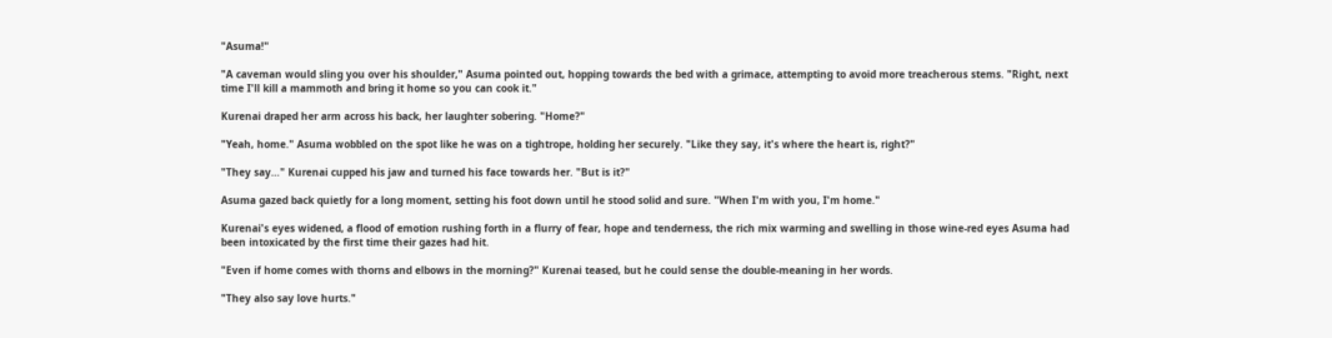"Asuma!"

"A caveman would sling you over his shoulder," Asuma pointed out, hopping towards the bed with a grimace, attempting to avoid more treacherous stems. "Right, next time I'll kill a mammoth and bring it home so you can cook it."

Kurenai draped her arm across his back, her laughter sobering. "Home?"

"Yeah, home." Asuma wobbled on the spot like he was on a tightrope, holding her securely. "Like they say, it's where the heart is, right?"

"They say…" Kurenai cupped his jaw and turned his face towards her. "But is it?"

Asuma gazed back quietly for a long moment, setting his foot down until he stood solid and sure. "When I'm with you, I'm home."

Kurenai's eyes widened, a flood of emotion rushing forth in a flurry of fear, hope and tenderness, the rich mix warming and swelling in those wine-red eyes Asuma had been intoxicated by the first time their gazes had hit.

"Even if home comes with thorns and elbows in the morning?" Kurenai teased, but he could sense the double-meaning in her words.

"They also say love hurts."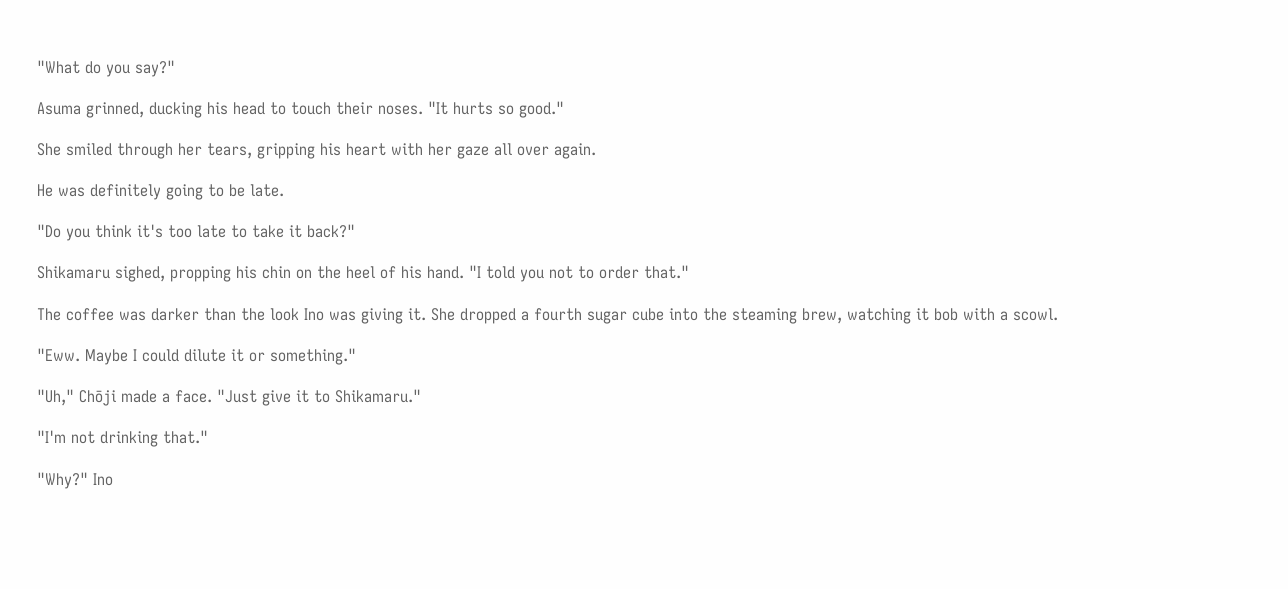"What do you say?"

Asuma grinned, ducking his head to touch their noses. "It hurts so good."

She smiled through her tears, gripping his heart with her gaze all over again.

He was definitely going to be late.

"Do you think it's too late to take it back?"

Shikamaru sighed, propping his chin on the heel of his hand. "I told you not to order that."

The coffee was darker than the look Ino was giving it. She dropped a fourth sugar cube into the steaming brew, watching it bob with a scowl.

"Eww. Maybe I could dilute it or something."

"Uh," Chōji made a face. "Just give it to Shikamaru."

"I'm not drinking that."

"Why?" Ino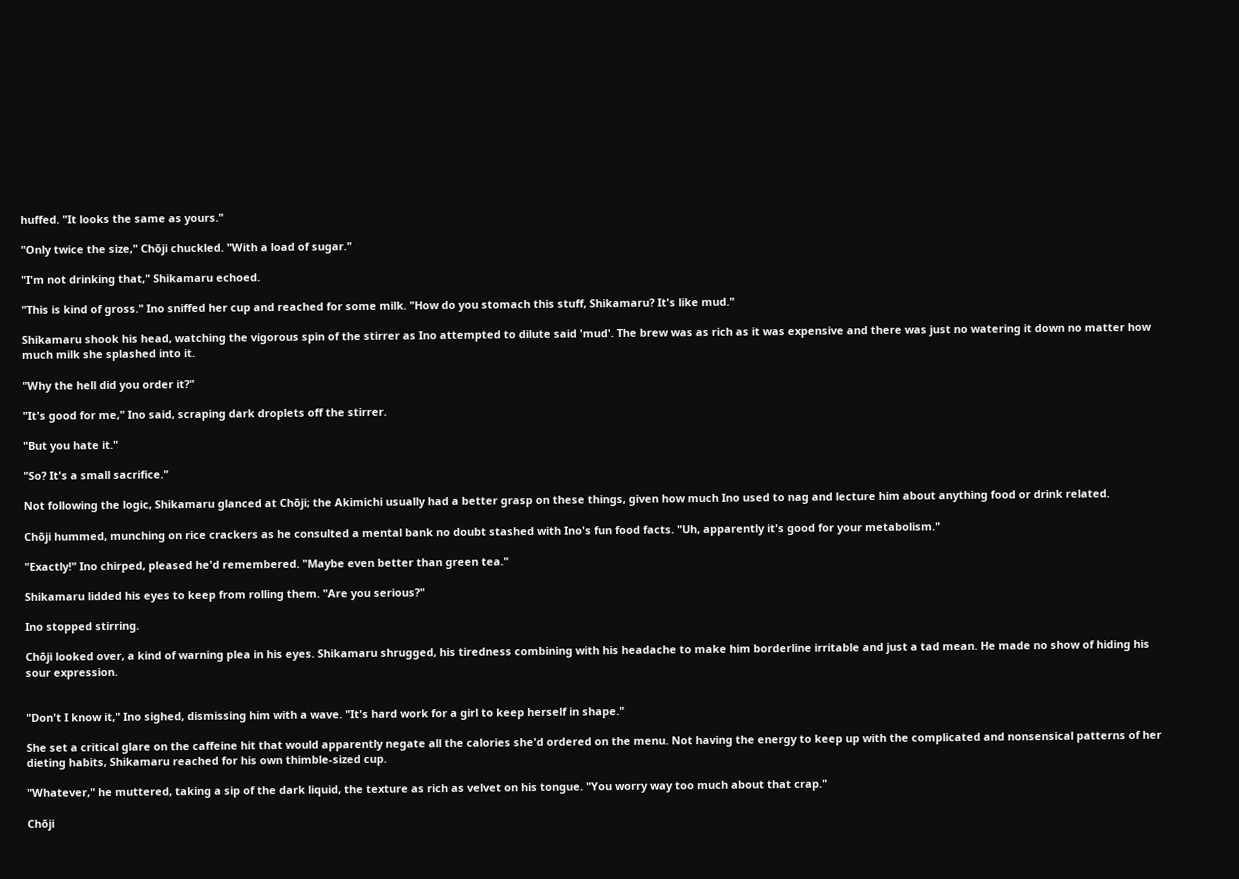huffed. "It looks the same as yours."

"Only twice the size," Chōji chuckled. "With a load of sugar."

"I'm not drinking that," Shikamaru echoed.

"This is kind of gross." Ino sniffed her cup and reached for some milk. "How do you stomach this stuff, Shikamaru? It's like mud."

Shikamaru shook his head, watching the vigorous spin of the stirrer as Ino attempted to dilute said 'mud'. The brew was as rich as it was expensive and there was just no watering it down no matter how much milk she splashed into it.

"Why the hell did you order it?"

"It's good for me," Ino said, scraping dark droplets off the stirrer.

"But you hate it."

"So? It's a small sacrifice."

Not following the logic, Shikamaru glanced at Chōji; the Akimichi usually had a better grasp on these things, given how much Ino used to nag and lecture him about anything food or drink related.

Chōji hummed, munching on rice crackers as he consulted a mental bank no doubt stashed with Ino's fun food facts. "Uh, apparently it's good for your metabolism."

"Exactly!" Ino chirped, pleased he'd remembered. "Maybe even better than green tea."

Shikamaru lidded his eyes to keep from rolling them. "Are you serious?"

Ino stopped stirring.

Chōji looked over, a kind of warning plea in his eyes. Shikamaru shrugged, his tiredness combining with his headache to make him borderline irritable and just a tad mean. He made no show of hiding his sour expression.


"Don't I know it," Ino sighed, dismissing him with a wave. "It's hard work for a girl to keep herself in shape."

She set a critical glare on the caffeine hit that would apparently negate all the calories she'd ordered on the menu. Not having the energy to keep up with the complicated and nonsensical patterns of her dieting habits, Shikamaru reached for his own thimble-sized cup.

"Whatever," he muttered, taking a sip of the dark liquid, the texture as rich as velvet on his tongue. "You worry way too much about that crap."

Chōji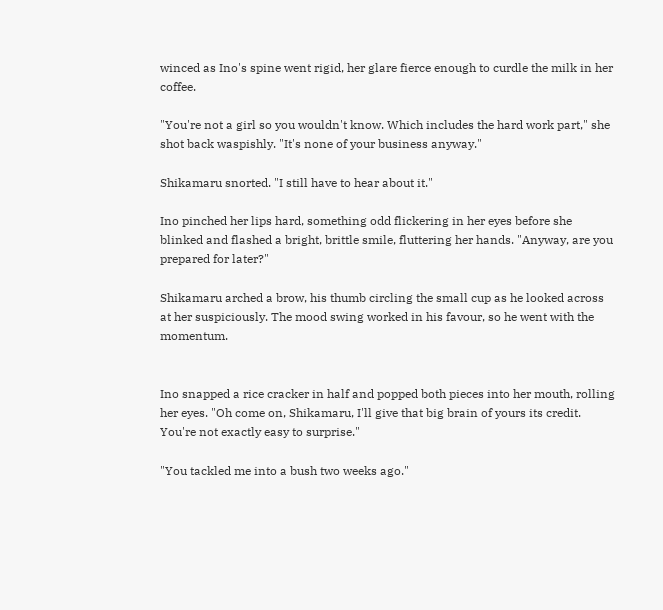winced as Ino's spine went rigid, her glare fierce enough to curdle the milk in her coffee.

"You're not a girl so you wouldn't know. Which includes the hard work part," she shot back waspishly. "It's none of your business anyway."

Shikamaru snorted. "I still have to hear about it."

Ino pinched her lips hard, something odd flickering in her eyes before she blinked and flashed a bright, brittle smile, fluttering her hands. "Anyway, are you prepared for later?"

Shikamaru arched a brow, his thumb circling the small cup as he looked across at her suspiciously. The mood swing worked in his favour, so he went with the momentum.


Ino snapped a rice cracker in half and popped both pieces into her mouth, rolling her eyes. "Oh come on, Shikamaru, I'll give that big brain of yours its credit. You're not exactly easy to surprise."

"You tackled me into a bush two weeks ago."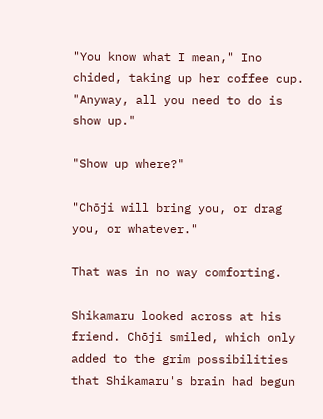"You know what I mean," Ino chided, taking up her coffee cup. "Anyway, all you need to do is show up."

"Show up where?"

"Chōji will bring you, or drag you, or whatever."

That was in no way comforting.

Shikamaru looked across at his friend. Chōji smiled, which only added to the grim possibilities that Shikamaru's brain had begun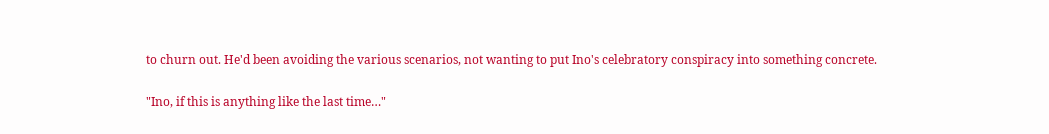to churn out. He'd been avoiding the various scenarios, not wanting to put Ino's celebratory conspiracy into something concrete.

"Ino, if this is anything like the last time…"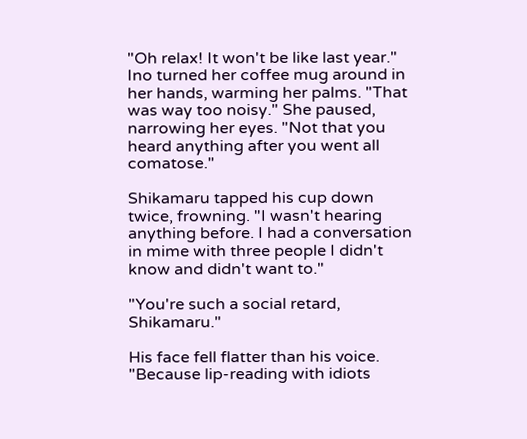"Oh relax! It won't be like last year." Ino turned her coffee mug around in her hands, warming her palms. "That was way too noisy." She paused, narrowing her eyes. "Not that you heard anything after you went all comatose."

Shikamaru tapped his cup down twice, frowning. "I wasn't hearing anything before. I had a conversation in mime with three people I didn't know and didn't want to."

"You're such a social retard, Shikamaru."

His face fell flatter than his voice. "Because lip-reading with idiots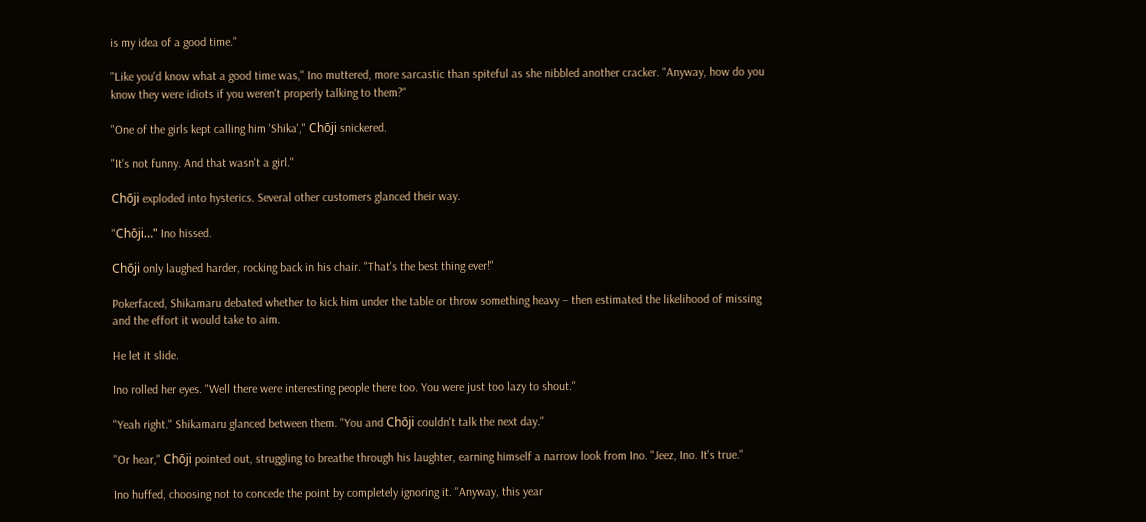is my idea of a good time."

"Like you'd know what a good time was," Ino muttered, more sarcastic than spiteful as she nibbled another cracker. "Anyway, how do you know they were idiots if you weren't properly talking to them?"

"One of the girls kept calling him 'Shika'," Chōji snickered.

"It's not funny. And that wasn't a girl."

Chōji exploded into hysterics. Several other customers glanced their way.

"Chōji…" Ino hissed.

Chōji only laughed harder, rocking back in his chair. "That's the best thing ever!"

Pokerfaced, Shikamaru debated whether to kick him under the table or throw something heavy – then estimated the likelihood of missing and the effort it would take to aim.

He let it slide.

Ino rolled her eyes. "Well there were interesting people there too. You were just too lazy to shout."

"Yeah right." Shikamaru glanced between them. "You and Chōji couldn't talk the next day."

"Or hear," Chōji pointed out, struggling to breathe through his laughter, earning himself a narrow look from Ino. "Jeez, Ino. It's true."

Ino huffed, choosing not to concede the point by completely ignoring it. "Anyway, this year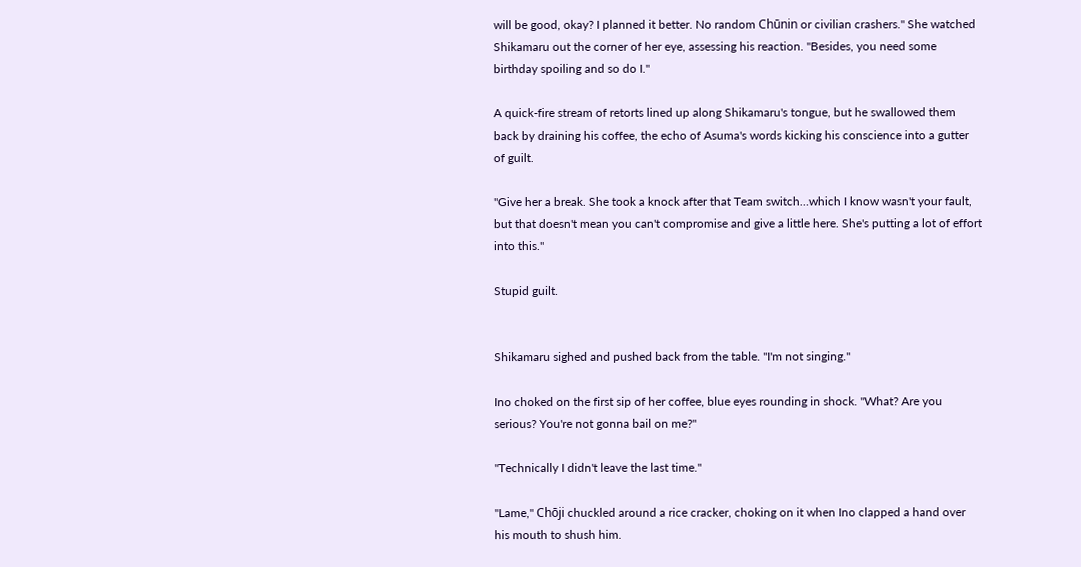will be good, okay? I planned it better. No random Chūnin or civilian crashers." She watched Shikamaru out the corner of her eye, assessing his reaction. "Besides, you need some birthday spoiling and so do I."

A quick-fire stream of retorts lined up along Shikamaru's tongue, but he swallowed them back by draining his coffee, the echo of Asuma's words kicking his conscience into a gutter of guilt.

"Give her a break. She took a knock after that Team switch…which I know wasn't your fault, but that doesn't mean you can't compromise and give a little here. She's putting a lot of effort into this."

Stupid guilt.


Shikamaru sighed and pushed back from the table. "I'm not singing."

Ino choked on the first sip of her coffee, blue eyes rounding in shock. "What? Are you serious? You're not gonna bail on me?"

"Technically I didn't leave the last time."

"Lame," Chōji chuckled around a rice cracker, choking on it when Ino clapped a hand over his mouth to shush him.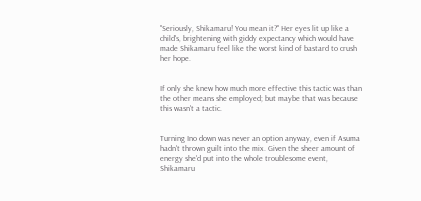"Seriously, Shikamaru! You mean it?" Her eyes lit up like a child's, brightening with giddy expectancy which would have made Shikamaru feel like the worst kind of bastard to crush her hope.


If only she knew how much more effective this tactic was than the other means she employed; but maybe that was because this wasn't a tactic.


Turning Ino down was never an option anyway, even if Asuma hadn't thrown guilt into the mix. Given the sheer amount of energy she'd put into the whole troublesome event, Shikamaru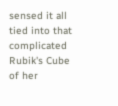sensed it all tied into that complicated Rubik's Cube of her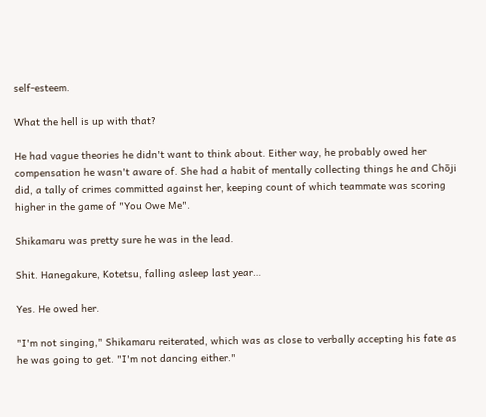self-esteem.

What the hell is up with that?

He had vague theories he didn't want to think about. Either way, he probably owed her compensation he wasn't aware of. She had a habit of mentally collecting things he and Chōji did, a tally of crimes committed against her, keeping count of which teammate was scoring higher in the game of "You Owe Me".

Shikamaru was pretty sure he was in the lead.

Shit. Hanegakure, Kotetsu, falling asleep last year…

Yes. He owed her.

"I'm not singing," Shikamaru reiterated, which was as close to verbally accepting his fate as he was going to get. "I'm not dancing either."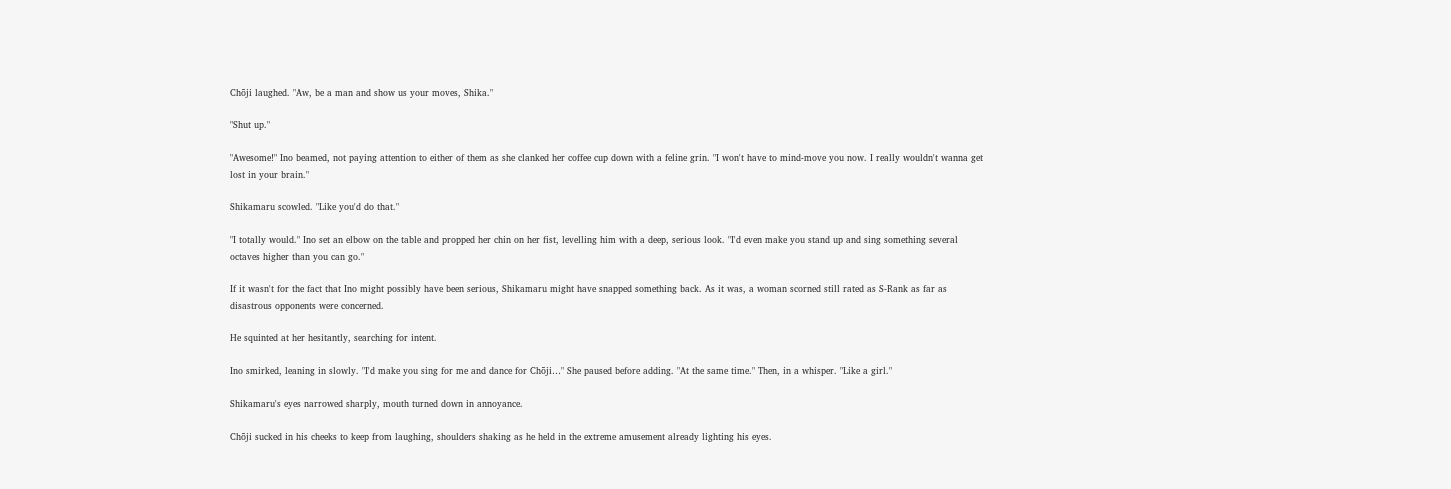Chōji laughed. "Aw, be a man and show us your moves, Shika."

"Shut up."

"Awesome!" Ino beamed, not paying attention to either of them as she clanked her coffee cup down with a feline grin. "I won't have to mind-move you now. I really wouldn't wanna get lost in your brain."

Shikamaru scowled. "Like you'd do that."

"I totally would." Ino set an elbow on the table and propped her chin on her fist, levelling him with a deep, serious look. "I'd even make you stand up and sing something several octaves higher than you can go."

If it wasn't for the fact that Ino might possibly have been serious, Shikamaru might have snapped something back. As it was, a woman scorned still rated as S-Rank as far as disastrous opponents were concerned.

He squinted at her hesitantly, searching for intent.

Ino smirked, leaning in slowly. "I'd make you sing for me and dance for Chōji…" She paused before adding. "At the same time." Then, in a whisper. "Like a girl."

Shikamaru's eyes narrowed sharply, mouth turned down in annoyance.

Chōji sucked in his cheeks to keep from laughing, shoulders shaking as he held in the extreme amusement already lighting his eyes.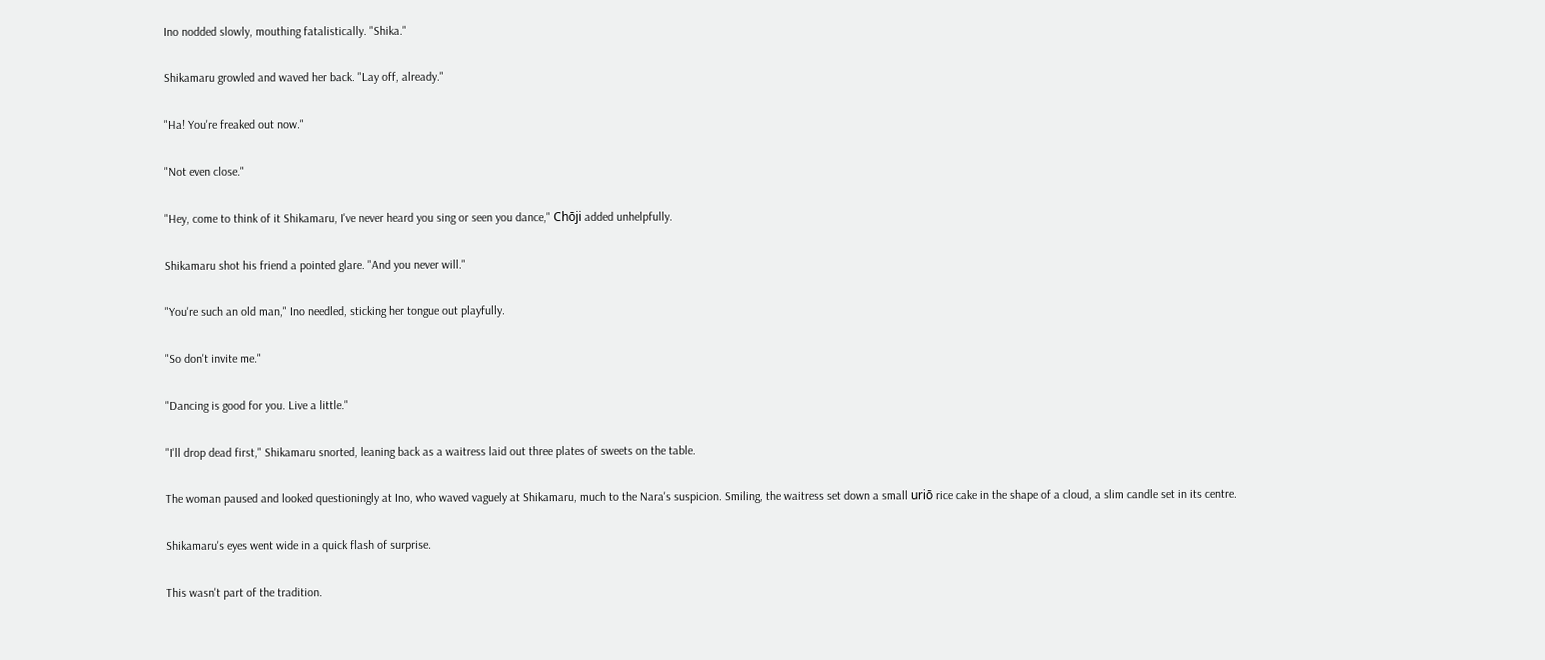Ino nodded slowly, mouthing fatalistically. "Shika."

Shikamaru growled and waved her back. "Lay off, already."

"Ha! You're freaked out now."

"Not even close."

"Hey, come to think of it Shikamaru, I've never heard you sing or seen you dance," Chōji added unhelpfully.

Shikamaru shot his friend a pointed glare. "And you never will."

"You're such an old man," Ino needled, sticking her tongue out playfully.

"So don't invite me."

"Dancing is good for you. Live a little."

"I'll drop dead first," Shikamaru snorted, leaning back as a waitress laid out three plates of sweets on the table.

The woman paused and looked questioningly at Ino, who waved vaguely at Shikamaru, much to the Nara's suspicion. Smiling, the waitress set down a small uriō rice cake in the shape of a cloud, a slim candle set in its centre.

Shikamaru's eyes went wide in a quick flash of surprise.

This wasn't part of the tradition.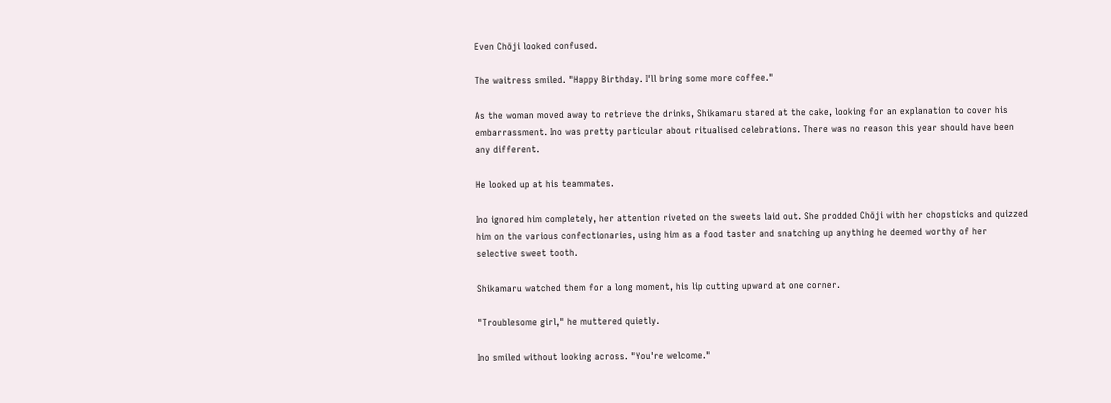Even Chōji looked confused.

The waitress smiled. "Happy Birthday. I'll bring some more coffee."

As the woman moved away to retrieve the drinks, Shikamaru stared at the cake, looking for an explanation to cover his embarrassment. Ino was pretty particular about ritualised celebrations. There was no reason this year should have been any different.

He looked up at his teammates.

Ino ignored him completely, her attention riveted on the sweets laid out. She prodded Chōji with her chopsticks and quizzed him on the various confectionaries, using him as a food taster and snatching up anything he deemed worthy of her selective sweet tooth.

Shikamaru watched them for a long moment, his lip cutting upward at one corner.

"Troublesome girl," he muttered quietly.

Ino smiled without looking across. "You're welcome."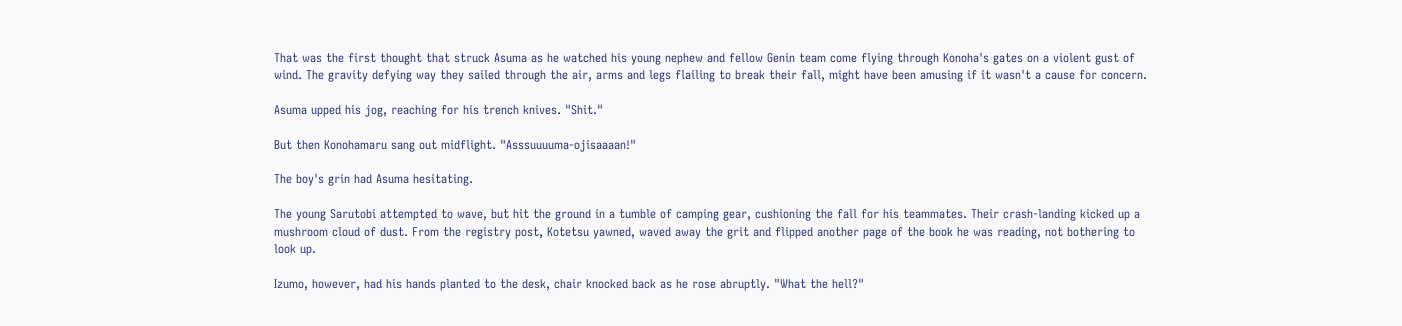That was the first thought that struck Asuma as he watched his young nephew and fellow Genin team come flying through Konoha's gates on a violent gust of wind. The gravity defying way they sailed through the air, arms and legs flailing to break their fall, might have been amusing if it wasn't a cause for concern.

Asuma upped his jog, reaching for his trench knives. "Shit."

But then Konohamaru sang out midflight. "Asssuuuuma-ojisaaaan!"

The boy's grin had Asuma hesitating.

The young Sarutobi attempted to wave, but hit the ground in a tumble of camping gear, cushioning the fall for his teammates. Their crash-landing kicked up a mushroom cloud of dust. From the registry post, Kotetsu yawned, waved away the grit and flipped another page of the book he was reading, not bothering to look up.

Izumo, however, had his hands planted to the desk, chair knocked back as he rose abruptly. "What the hell?"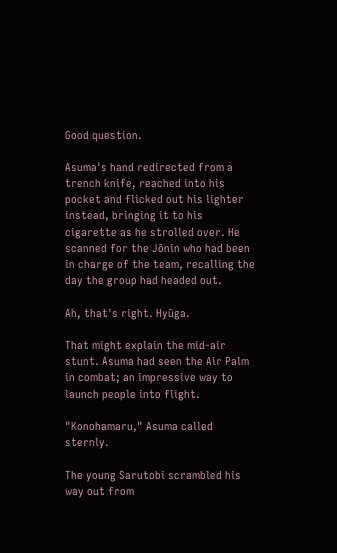Good question.

Asuma's hand redirected from a trench knife, reached into his pocket and flicked out his lighter instead, bringing it to his cigarette as he strolled over. He scanned for the Jōnin who had been in charge of the team, recalling the day the group had headed out.

Ah, that's right. Hyūga.

That might explain the mid-air stunt. Asuma had seen the Air Palm in combat; an impressive way to launch people into flight.

"Konohamaru," Asuma called sternly.

The young Sarutobi scrambled his way out from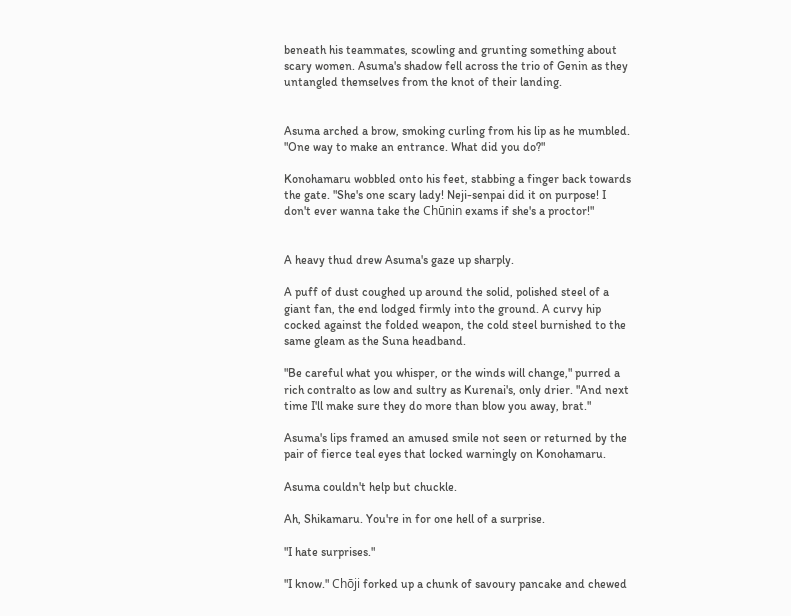beneath his teammates, scowling and grunting something about scary women. Asuma's shadow fell across the trio of Genin as they untangled themselves from the knot of their landing.


Asuma arched a brow, smoking curling from his lip as he mumbled. "One way to make an entrance. What did you do?"

Konohamaru wobbled onto his feet, stabbing a finger back towards the gate. "She's one scary lady! Neji-senpai did it on purpose! I don't ever wanna take the Chūnin exams if she's a proctor!"


A heavy thud drew Asuma's gaze up sharply.

A puff of dust coughed up around the solid, polished steel of a giant fan, the end lodged firmly into the ground. A curvy hip cocked against the folded weapon, the cold steel burnished to the same gleam as the Suna headband.

"Be careful what you whisper, or the winds will change," purred a rich contralto as low and sultry as Kurenai's, only drier. "And next time I'll make sure they do more than blow you away, brat."

Asuma's lips framed an amused smile not seen or returned by the pair of fierce teal eyes that locked warningly on Konohamaru.

Asuma couldn't help but chuckle.

Ah, Shikamaru. You're in for one hell of a surprise.

"I hate surprises."

"I know." Chōji forked up a chunk of savoury pancake and chewed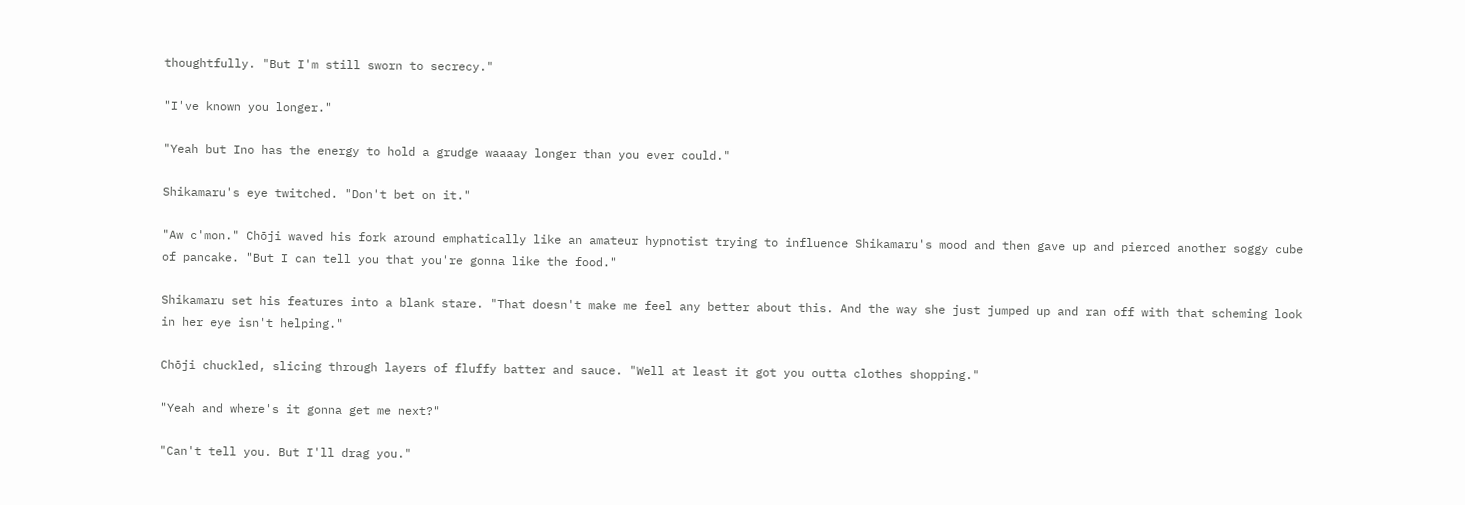thoughtfully. "But I'm still sworn to secrecy."

"I've known you longer."

"Yeah but Ino has the energy to hold a grudge waaaay longer than you ever could."

Shikamaru's eye twitched. "Don't bet on it."

"Aw c'mon." Chōji waved his fork around emphatically like an amateur hypnotist trying to influence Shikamaru's mood and then gave up and pierced another soggy cube of pancake. "But I can tell you that you're gonna like the food."

Shikamaru set his features into a blank stare. "That doesn't make me feel any better about this. And the way she just jumped up and ran off with that scheming look in her eye isn't helping."

Chōji chuckled, slicing through layers of fluffy batter and sauce. "Well at least it got you outta clothes shopping."

"Yeah and where's it gonna get me next?"

"Can't tell you. But I'll drag you."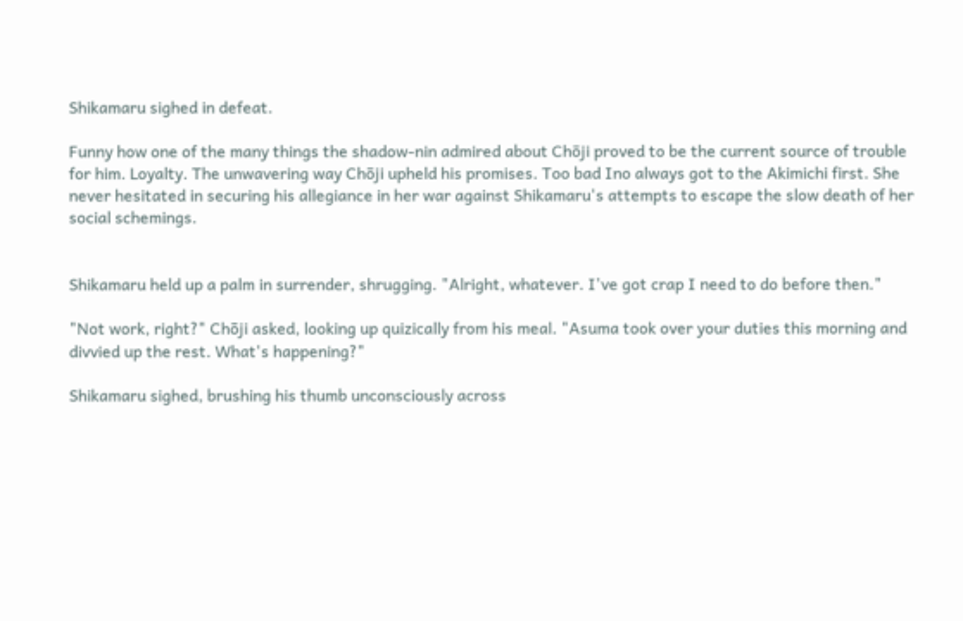Shikamaru sighed in defeat.

Funny how one of the many things the shadow-nin admired about Chōji proved to be the current source of trouble for him. Loyalty. The unwavering way Chōji upheld his promises. Too bad Ino always got to the Akimichi first. She never hesitated in securing his allegiance in her war against Shikamaru's attempts to escape the slow death of her social schemings.


Shikamaru held up a palm in surrender, shrugging. "Alright, whatever. I've got crap I need to do before then."

"Not work, right?" Chōji asked, looking up quizically from his meal. "Asuma took over your duties this morning and divvied up the rest. What's happening?"

Shikamaru sighed, brushing his thumb unconsciously across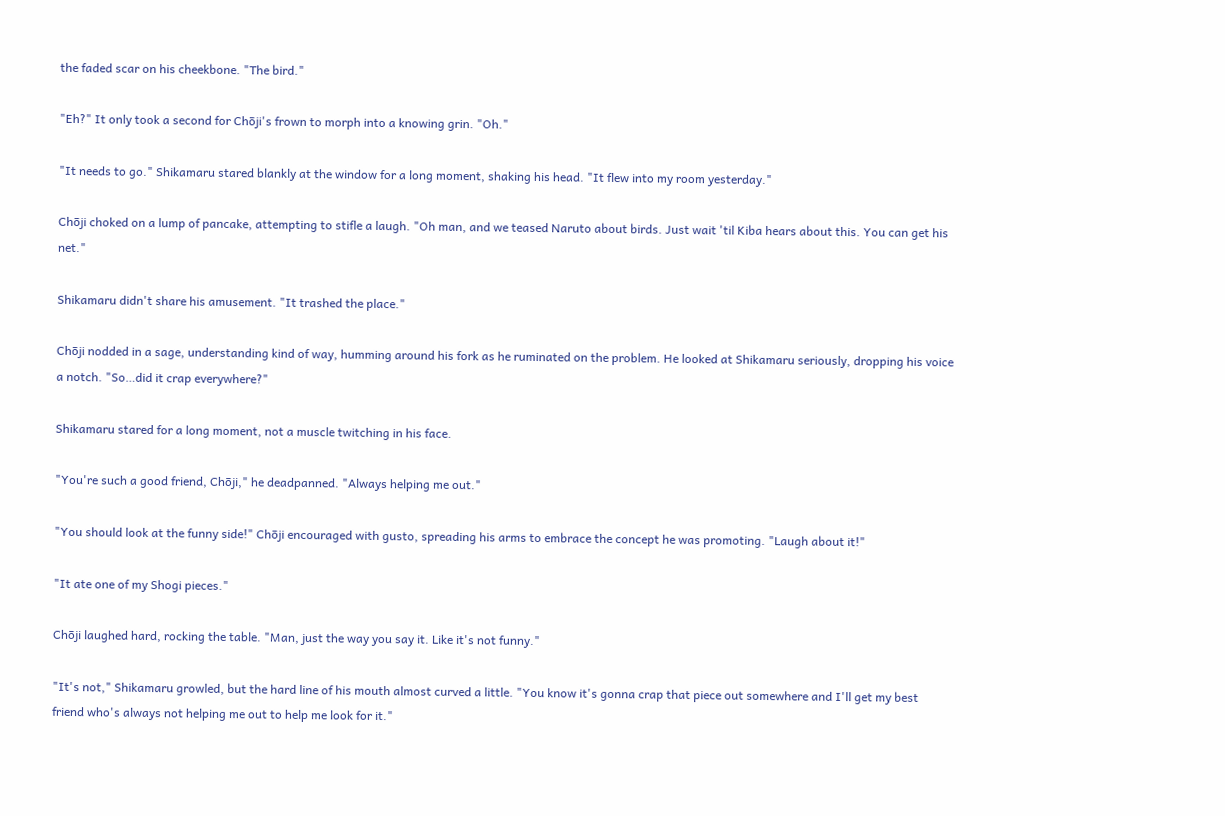the faded scar on his cheekbone. "The bird."

"Eh?" It only took a second for Chōji's frown to morph into a knowing grin. "Oh."

"It needs to go." Shikamaru stared blankly at the window for a long moment, shaking his head. "It flew into my room yesterday."

Chōji choked on a lump of pancake, attempting to stifle a laugh. "Oh man, and we teased Naruto about birds. Just wait 'til Kiba hears about this. You can get his net."

Shikamaru didn't share his amusement. "It trashed the place."

Chōji nodded in a sage, understanding kind of way, humming around his fork as he ruminated on the problem. He looked at Shikamaru seriously, dropping his voice a notch. "So…did it crap everywhere?"

Shikamaru stared for a long moment, not a muscle twitching in his face.

"You're such a good friend, Chōji," he deadpanned. "Always helping me out."

"You should look at the funny side!" Chōji encouraged with gusto, spreading his arms to embrace the concept he was promoting. "Laugh about it!"

"It ate one of my Shogi pieces."

Chōji laughed hard, rocking the table. "Man, just the way you say it. Like it's not funny."

"It's not," Shikamaru growled, but the hard line of his mouth almost curved a little. "You know it's gonna crap that piece out somewhere and I'll get my best friend who's always not helping me out to help me look for it."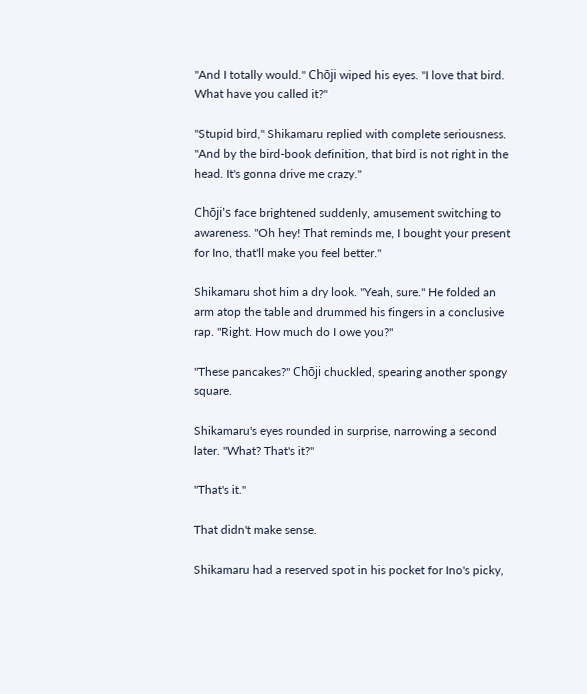"And I totally would." Chōji wiped his eyes. "I love that bird. What have you called it?"

"Stupid bird," Shikamaru replied with complete seriousness. "And by the bird-book definition, that bird is not right in the head. It's gonna drive me crazy."

Chōji's face brightened suddenly, amusement switching to awareness. "Oh hey! That reminds me, I bought your present for Ino, that'll make you feel better."

Shikamaru shot him a dry look. "Yeah, sure." He folded an arm atop the table and drummed his fingers in a conclusive rap. "Right. How much do I owe you?"

"These pancakes?" Chōji chuckled, spearing another spongy square.

Shikamaru's eyes rounded in surprise, narrowing a second later. "What? That's it?"

"That's it."

That didn't make sense.

Shikamaru had a reserved spot in his pocket for Ino's picky,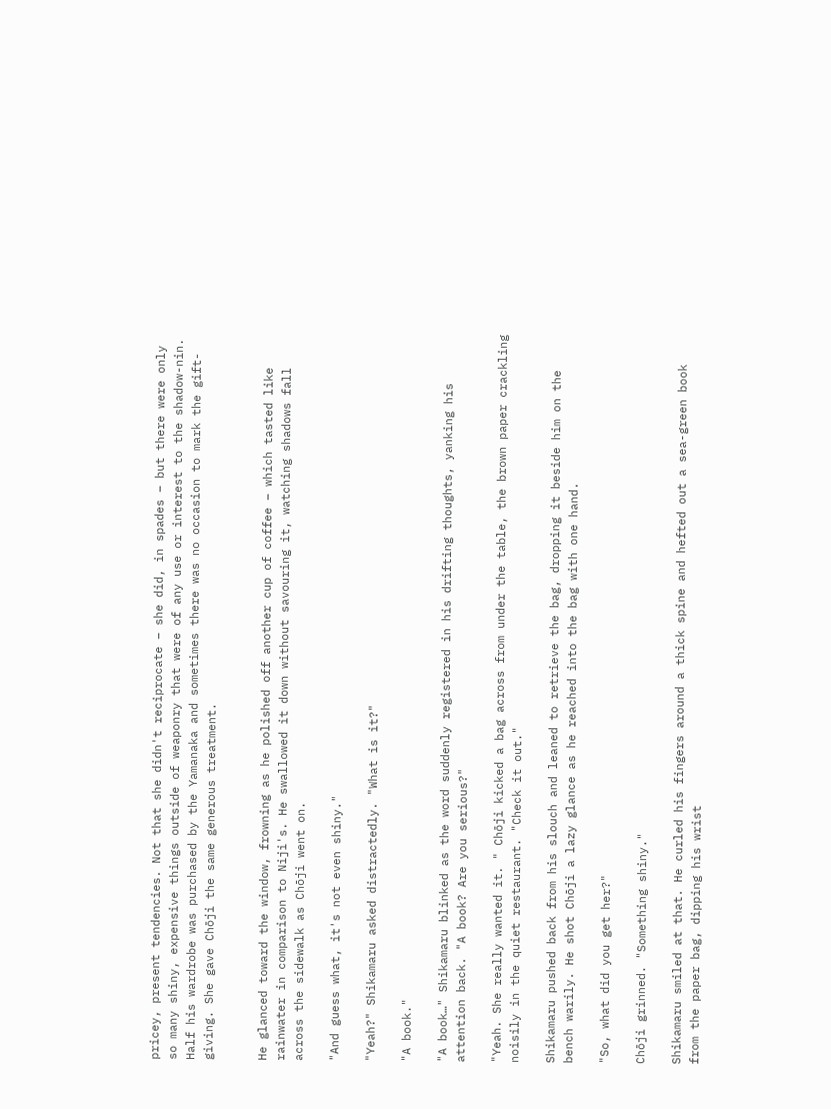pricey, present tendencies. Not that she didn't reciprocate – she did, in spades – but there were only so many shiny, expensive things outside of weaponry that were of any use or interest to the shadow-nin. Half his wardrobe was purchased by the Yamanaka and sometimes there was no occasion to mark the gift-giving. She gave Chōji the same generous treatment.


He glanced toward the window, frowning as he polished off another cup of coffee – which tasted like rainwater in comparison to Niji's. He swallowed it down without savouring it, watching shadows fall across the sidewalk as Chōji went on.

"And guess what, it's not even shiny."

"Yeah?" Shikamaru asked distractedly. "What is it?"

"A book."

"A book…" Shikamaru blinked as the word suddenly registered in his drifting thoughts, yanking his attention back. "A book? Are you serious?"

"Yeah. She really wanted it. " Chōji kicked a bag across from under the table, the brown paper crackling noisily in the quiet restaurant. "Check it out."

Shikamaru pushed back from his slouch and leaned to retrieve the bag, dropping it beside him on the bench warily. He shot Chōji a lazy glance as he reached into the bag with one hand.

"So, what did you get her?"

Chōji grinned. "Something shiny."

Shikamaru smiled at that. He curled his fingers around a thick spine and hefted out a sea-green book from the paper bag, dipping his wrist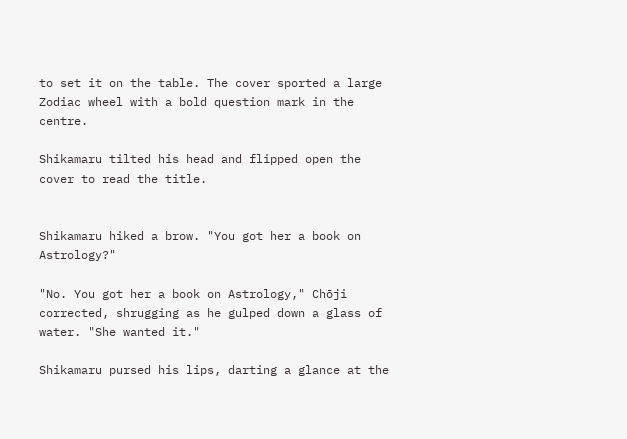to set it on the table. The cover sported a large Zodiac wheel with a bold question mark in the centre.

Shikamaru tilted his head and flipped open the cover to read the title.


Shikamaru hiked a brow. "You got her a book on Astrology?"

"No. You got her a book on Astrology," Chōji corrected, shrugging as he gulped down a glass of water. "She wanted it."

Shikamaru pursed his lips, darting a glance at the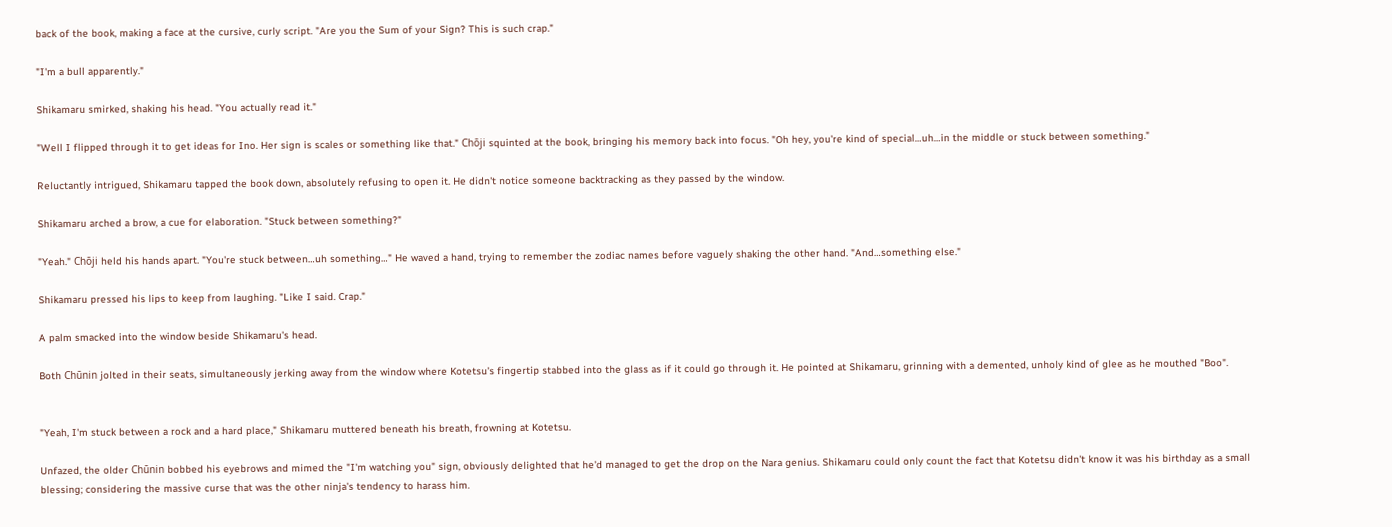back of the book, making a face at the cursive, curly script. "Are you the Sum of your Sign? This is such crap."

"I'm a bull apparently."

Shikamaru smirked, shaking his head. "You actually read it."

"Well I flipped through it to get ideas for Ino. Her sign is scales or something like that." Chōji squinted at the book, bringing his memory back into focus. "Oh hey, you're kind of special…uh…in the middle or stuck between something."

Reluctantly intrigued, Shikamaru tapped the book down, absolutely refusing to open it. He didn't notice someone backtracking as they passed by the window.

Shikamaru arched a brow, a cue for elaboration. "Stuck between something?"

"Yeah." Chōji held his hands apart. "You're stuck between…uh something…" He waved a hand, trying to remember the zodiac names before vaguely shaking the other hand. "And…something else."

Shikamaru pressed his lips to keep from laughing. "Like I said. Crap."

A palm smacked into the window beside Shikamaru's head.

Both Chūnin jolted in their seats, simultaneously jerking away from the window where Kotetsu's fingertip stabbed into the glass as if it could go through it. He pointed at Shikamaru, grinning with a demented, unholy kind of glee as he mouthed "Boo".


"Yeah, I'm stuck between a rock and a hard place," Shikamaru muttered beneath his breath, frowning at Kotetsu.

Unfazed, the older Chūnin bobbed his eyebrows and mimed the "I'm watching you" sign, obviously delighted that he'd managed to get the drop on the Nara genius. Shikamaru could only count the fact that Kotetsu didn't know it was his birthday as a small blessing; considering the massive curse that was the other ninja's tendency to harass him.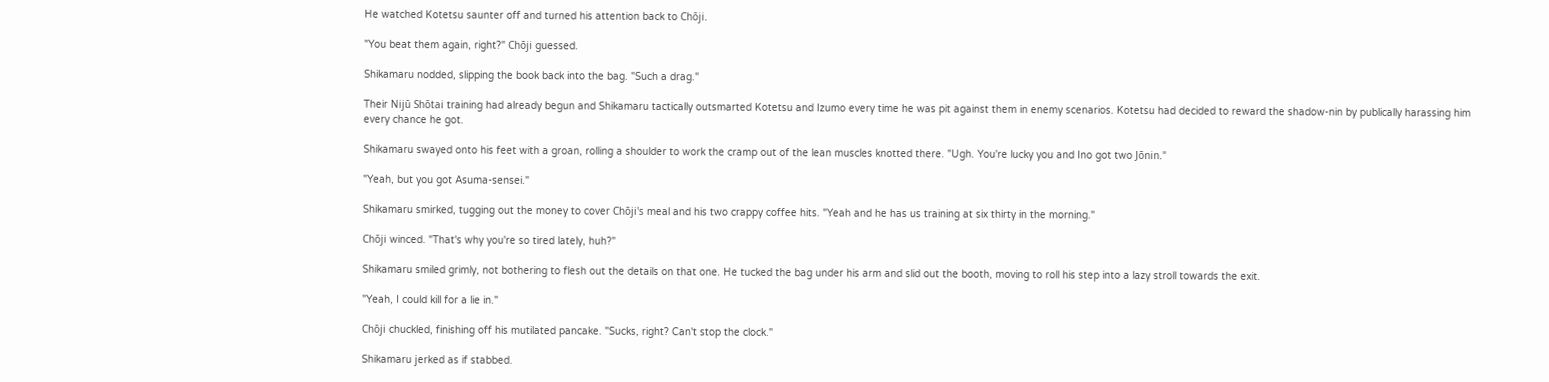He watched Kotetsu saunter off and turned his attention back to Chōji.

"You beat them again, right?" Chōji guessed.

Shikamaru nodded, slipping the book back into the bag. "Such a drag."

Their Nijū Shōtai training had already begun and Shikamaru tactically outsmarted Kotetsu and Izumo every time he was pit against them in enemy scenarios. Kotetsu had decided to reward the shadow-nin by publically harassing him every chance he got.

Shikamaru swayed onto his feet with a groan, rolling a shoulder to work the cramp out of the lean muscles knotted there. "Ugh. You're lucky you and Ino got two Jōnin."

"Yeah, but you got Asuma-sensei."

Shikamaru smirked, tugging out the money to cover Chōji's meal and his two crappy coffee hits. "Yeah and he has us training at six thirty in the morning."

Chōji winced. "That's why you're so tired lately, huh?"

Shikamaru smiled grimly, not bothering to flesh out the details on that one. He tucked the bag under his arm and slid out the booth, moving to roll his step into a lazy stroll towards the exit.

"Yeah, I could kill for a lie in."

Chōji chuckled, finishing off his mutilated pancake. "Sucks, right? Can't stop the clock."

Shikamaru jerked as if stabbed.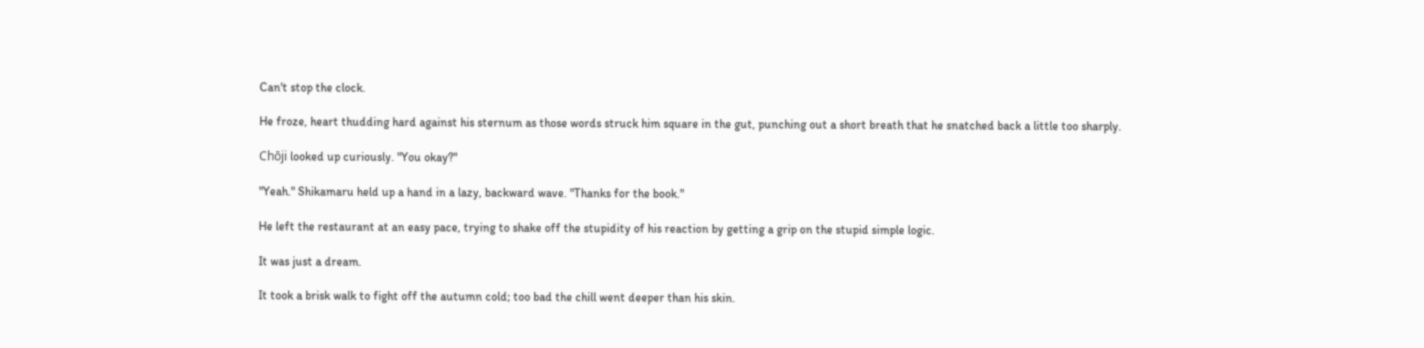Can't stop the clock.

He froze, heart thudding hard against his sternum as those words struck him square in the gut, punching out a short breath that he snatched back a little too sharply.

Chōji looked up curiously. "You okay?"

"Yeah." Shikamaru held up a hand in a lazy, backward wave. "Thanks for the book."

He left the restaurant at an easy pace, trying to shake off the stupidity of his reaction by getting a grip on the stupid simple logic.

It was just a dream.

It took a brisk walk to fight off the autumn cold; too bad the chill went deeper than his skin.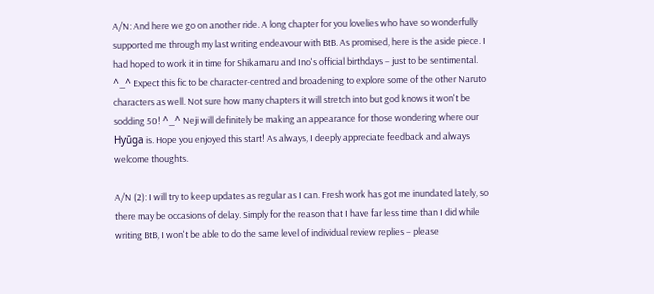A/N: And here we go on another ride. A long chapter for you lovelies who have so wonderfully supported me through my last writing endeavour with BtB. As promised, here is the aside piece. I had hoped to work it in time for Shikamaru and Ino's official birthdays – just to be sentimental. ^_^ Expect this fic to be character-centred and broadening to explore some of the other Naruto characters as well. Not sure how many chapters it will stretch into but god knows it won't be sodding 50! ^_^ Neji will definitely be making an appearance for those wondering where our Hyūga is. Hope you enjoyed this start! As always, I deeply appreciate feedback and always welcome thoughts.

A/N (2): I will try to keep updates as regular as I can. Fresh work has got me inundated lately, so there may be occasions of delay. Simply for the reason that I have far less time than I did while writing BtB, I won't be able to do the same level of individual review replies – please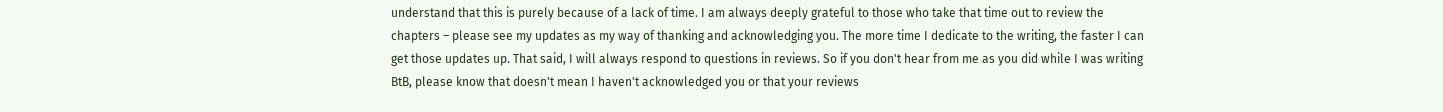understand that this is purely because of a lack of time. I am always deeply grateful to those who take that time out to review the chapters – please see my updates as my way of thanking and acknowledging you. The more time I dedicate to the writing, the faster I can get those updates up. That said, I will always respond to questions in reviews. So if you don't hear from me as you did while I was writing BtB, please know that doesn't mean I haven't acknowledged you or that your reviews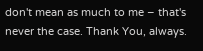don't mean as much to me – that's never the case. Thank You, always.